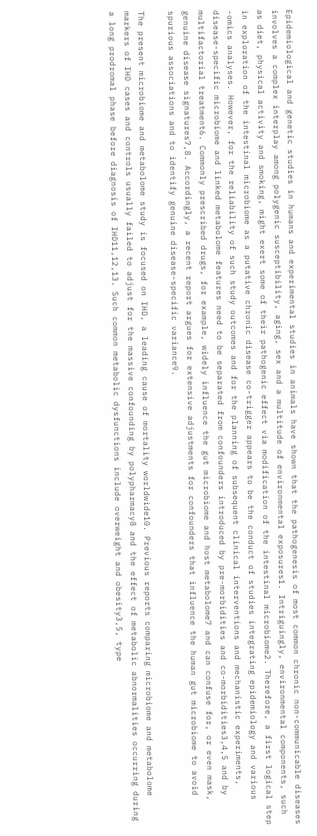Epidemiological and genetic studies in humans and experimental studies in animals have shown that the pathogenesis of most common chronic non-communicable diseases involves a complex interplay among polygenic susceptibility, aging, sex and a multitude of environmental exposures1. Intriguingly, environmental components, such as diet, physical activity and smoking, might exert some of their pathogenic effect via modification of the intestinal microbiome2. Therefore, a first logical step in exploration of the intestinal microbiome as a putative chronic disease co-trigger appears to be the conduct of studies integrating epidemiology and various -omics analyses. However, for the reliability of such study outcomes and for the planning of subsequent clinical interventions and mechanistic experiments, disease-specific microbiome and linked metabolome features need to be separated from confounders introduced by pre-morbidities and co-morbidities3,4,5 and by multifactorial treatment6. Commonly prescribed drugs, for example, widely influence the gut microbiome and host metabolome7 and can confuse for, or even mask, genuine disease signatures7,8. Accordingly, a recent report argues for extensive adjustments for confounders that influence the human gut microbiome to avoid spurious associations and to identify genuine disease-specific variance9.

The present microbiome and metabolome study is focused on IHD, a leading cause of mortality worldwide10. Previous reports comparing microbiome and metabolome markers of IHD cases and controls usually failed to adjust for the massive confounding by polypharmacy8 and the effect of metabolic abnormalities occurring during a long prodromal phase before diagnosis of IHD11,12,13. Such common metabolic dysfunctions include overweight and obesity3,5, type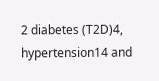2 diabetes (T2D)4, hypertension14 and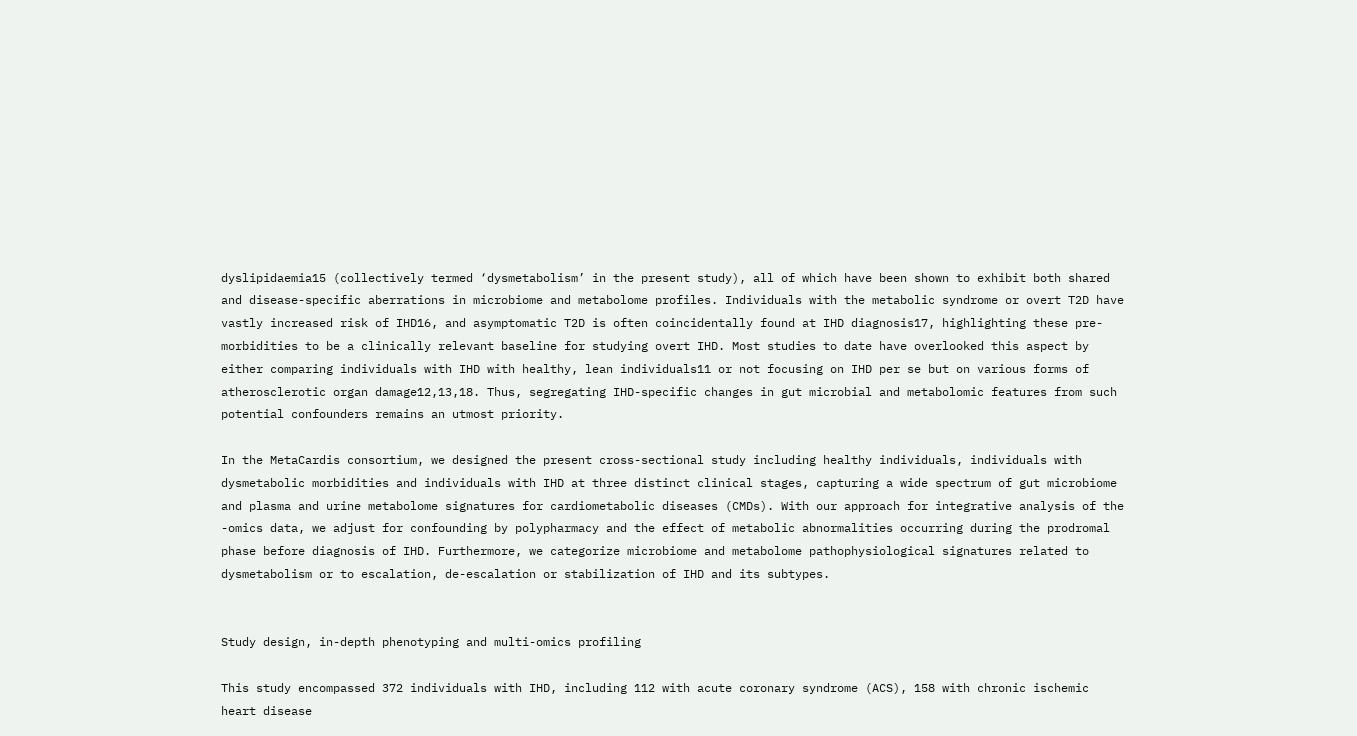dyslipidaemia15 (collectively termed ‘dysmetabolism’ in the present study), all of which have been shown to exhibit both shared and disease-specific aberrations in microbiome and metabolome profiles. Individuals with the metabolic syndrome or overt T2D have vastly increased risk of IHD16, and asymptomatic T2D is often coincidentally found at IHD diagnosis17, highlighting these pre-morbidities to be a clinically relevant baseline for studying overt IHD. Most studies to date have overlooked this aspect by either comparing individuals with IHD with healthy, lean individuals11 or not focusing on IHD per se but on various forms of atherosclerotic organ damage12,13,18. Thus, segregating IHD-specific changes in gut microbial and metabolomic features from such potential confounders remains an utmost priority.

In the MetaCardis consortium, we designed the present cross-sectional study including healthy individuals, individuals with dysmetabolic morbidities and individuals with IHD at three distinct clinical stages, capturing a wide spectrum of gut microbiome and plasma and urine metabolome signatures for cardiometabolic diseases (CMDs). With our approach for integrative analysis of the -omics data, we adjust for confounding by polypharmacy and the effect of metabolic abnormalities occurring during the prodromal phase before diagnosis of IHD. Furthermore, we categorize microbiome and metabolome pathophysiological signatures related to dysmetabolism or to escalation, de-escalation or stabilization of IHD and its subtypes.


Study design, in-depth phenotyping and multi-omics profiling

This study encompassed 372 individuals with IHD, including 112 with acute coronary syndrome (ACS), 158 with chronic ischemic heart disease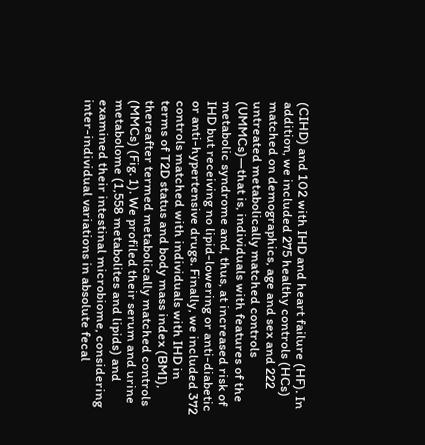(CIHD) and 102 with IHD and heart failure (HF). In addition, we included 275 healthy controls (HCs) matched on demographics, age and sex and 222 untreated metabolically matched controls (UMMCs)—that is, individuals with features of the metabolic syndrome and, thus, at increased risk of IHD but receiving no lipid-lowering or anti-diabetic or anti-hypertensive drugs. Finally, we included 372 controls matched with individuals with IHD in terms of T2D status and body mass index (BMI), thereafter termed metabolically matched controls (MMCs) (Fig. 1). We profiled their serum and urine metabolome (1,558 metabolites and lipids) and examined their intestinal microbiome, considering inter-individual variations in absolute fecal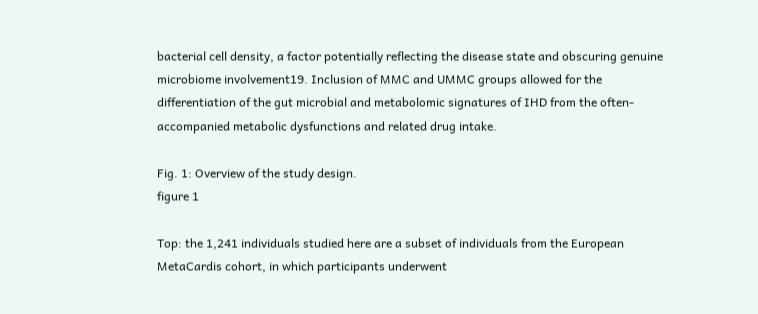bacterial cell density, a factor potentially reflecting the disease state and obscuring genuine microbiome involvement19. Inclusion of MMC and UMMC groups allowed for the differentiation of the gut microbial and metabolomic signatures of IHD from the often-accompanied metabolic dysfunctions and related drug intake.

Fig. 1: Overview of the study design.
figure 1

Top: the 1,241 individuals studied here are a subset of individuals from the European MetaCardis cohort, in which participants underwent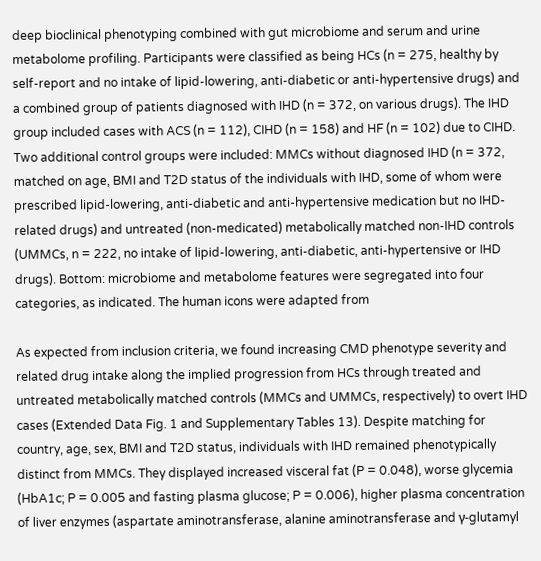deep bioclinical phenotyping combined with gut microbiome and serum and urine metabolome profiling. Participants were classified as being HCs (n = 275, healthy by self-report and no intake of lipid-lowering, anti-diabetic or anti-hypertensive drugs) and a combined group of patients diagnosed with IHD (n = 372, on various drugs). The IHD group included cases with ACS (n = 112), CIHD (n = 158) and HF (n = 102) due to CIHD. Two additional control groups were included: MMCs without diagnosed IHD (n = 372, matched on age, BMI and T2D status of the individuals with IHD, some of whom were prescribed lipid-lowering, anti-diabetic and anti-hypertensive medication but no IHD-related drugs) and untreated (non-medicated) metabolically matched non-IHD controls (UMMCs, n = 222, no intake of lipid-lowering, anti-diabetic, anti-hypertensive or IHD drugs). Bottom: microbiome and metabolome features were segregated into four categories, as indicated. The human icons were adapted from

As expected from inclusion criteria, we found increasing CMD phenotype severity and related drug intake along the implied progression from HCs through treated and untreated metabolically matched controls (MMCs and UMMCs, respectively) to overt IHD cases (Extended Data Fig. 1 and Supplementary Tables 13). Despite matching for country, age, sex, BMI and T2D status, individuals with IHD remained phenotypically distinct from MMCs. They displayed increased visceral fat (P = 0.048), worse glycemia (HbA1c; P = 0.005 and fasting plasma glucose; P = 0.006), higher plasma concentration of liver enzymes (aspartate aminotransferase, alanine aminotransferase and γ-glutamyl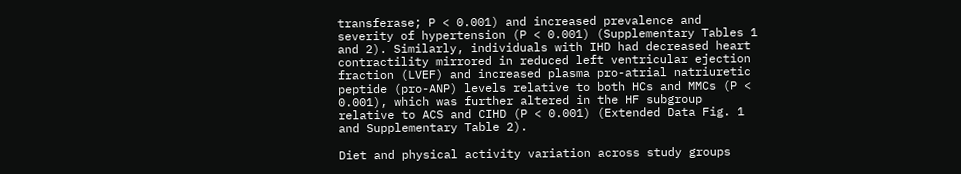transferase; P < 0.001) and increased prevalence and severity of hypertension (P < 0.001) (Supplementary Tables 1 and 2). Similarly, individuals with IHD had decreased heart contractility mirrored in reduced left ventricular ejection fraction (LVEF) and increased plasma pro-atrial natriuretic peptide (pro-ANP) levels relative to both HCs and MMCs (P < 0.001), which was further altered in the HF subgroup relative to ACS and CIHD (P < 0.001) (Extended Data Fig. 1 and Supplementary Table 2).

Diet and physical activity variation across study groups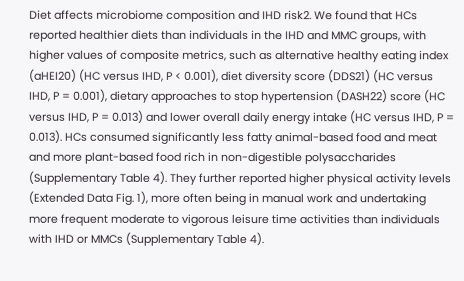Diet affects microbiome composition and IHD risk2. We found that HCs reported healthier diets than individuals in the IHD and MMC groups, with higher values of composite metrics, such as alternative healthy eating index (aHEI20) (HC versus IHD, P < 0.001), diet diversity score (DDS21) (HC versus IHD, P = 0.001), dietary approaches to stop hypertension (DASH22) score (HC versus IHD, P = 0.013) and lower overall daily energy intake (HC versus IHD, P = 0.013). HCs consumed significantly less fatty animal-based food and meat and more plant-based food rich in non-digestible polysaccharides (Supplementary Table 4). They further reported higher physical activity levels (Extended Data Fig. 1), more often being in manual work and undertaking more frequent moderate to vigorous leisure time activities than individuals with IHD or MMCs (Supplementary Table 4).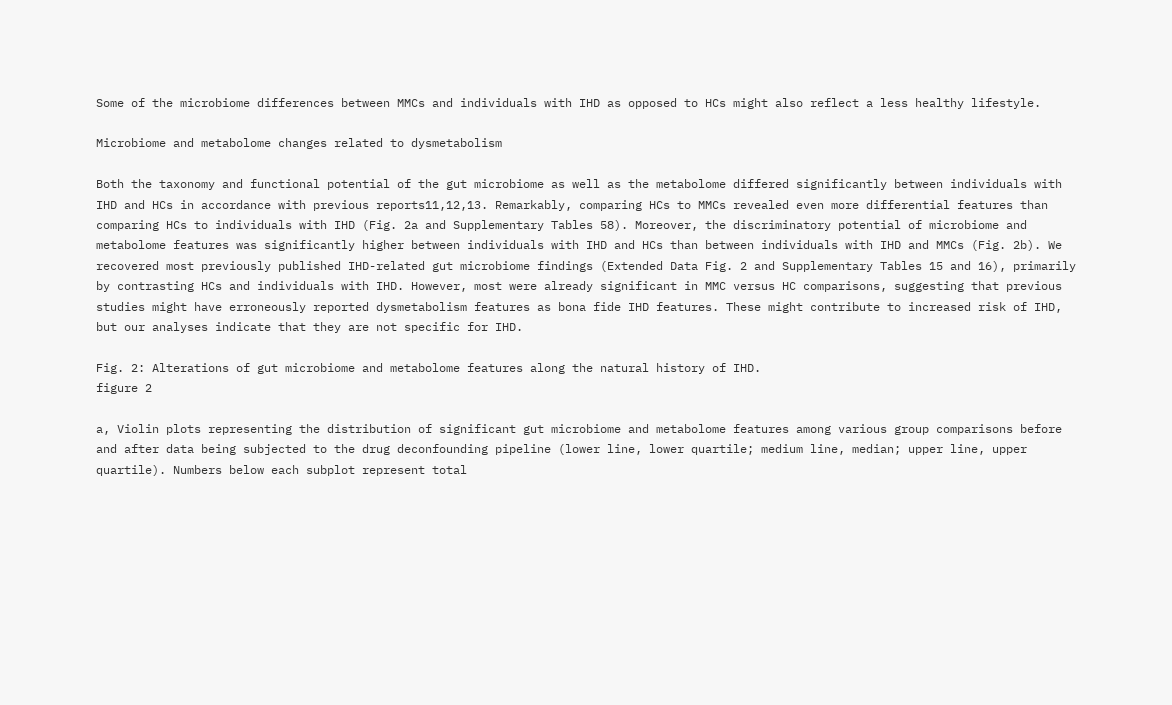Some of the microbiome differences between MMCs and individuals with IHD as opposed to HCs might also reflect a less healthy lifestyle.

Microbiome and metabolome changes related to dysmetabolism

Both the taxonomy and functional potential of the gut microbiome as well as the metabolome differed significantly between individuals with IHD and HCs in accordance with previous reports11,12,13. Remarkably, comparing HCs to MMCs revealed even more differential features than comparing HCs to individuals with IHD (Fig. 2a and Supplementary Tables 58). Moreover, the discriminatory potential of microbiome and metabolome features was significantly higher between individuals with IHD and HCs than between individuals with IHD and MMCs (Fig. 2b). We recovered most previously published IHD-related gut microbiome findings (Extended Data Fig. 2 and Supplementary Tables 15 and 16), primarily by contrasting HCs and individuals with IHD. However, most were already significant in MMC versus HC comparisons, suggesting that previous studies might have erroneously reported dysmetabolism features as bona fide IHD features. These might contribute to increased risk of IHD, but our analyses indicate that they are not specific for IHD.

Fig. 2: Alterations of gut microbiome and metabolome features along the natural history of IHD.
figure 2

a, Violin plots representing the distribution of significant gut microbiome and metabolome features among various group comparisons before and after data being subjected to the drug deconfounding pipeline (lower line, lower quartile; medium line, median; upper line, upper quartile). Numbers below each subplot represent total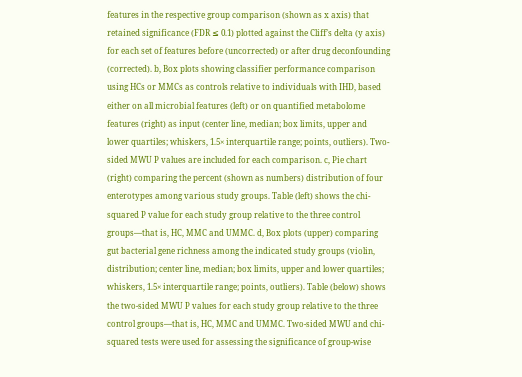features in the respective group comparison (shown as x axis) that retained significance (FDR ≤ 0.1) plotted against the Cliff’s delta (y axis) for each set of features before (uncorrected) or after drug deconfounding (corrected). b, Box plots showing classifier performance comparison using HCs or MMCs as controls relative to individuals with IHD, based either on all microbial features (left) or on quantified metabolome features (right) as input (center line, median; box limits, upper and lower quartiles; whiskers, 1.5× interquartile range; points, outliers). Two-sided MWU P values are included for each comparison. c, Pie chart (right) comparing the percent (shown as numbers) distribution of four enterotypes among various study groups. Table (left) shows the chi-squared P value for each study group relative to the three control groups—that is, HC, MMC and UMMC. d, Box plots (upper) comparing gut bacterial gene richness among the indicated study groups (violin, distribution; center line, median; box limits, upper and lower quartiles; whiskers, 1.5× interquartile range; points, outliers). Table (below) shows the two-sided MWU P values for each study group relative to the three control groups—that is, HC, MMC and UMMC. Two-sided MWU and chi-squared tests were used for assessing the significance of group-wise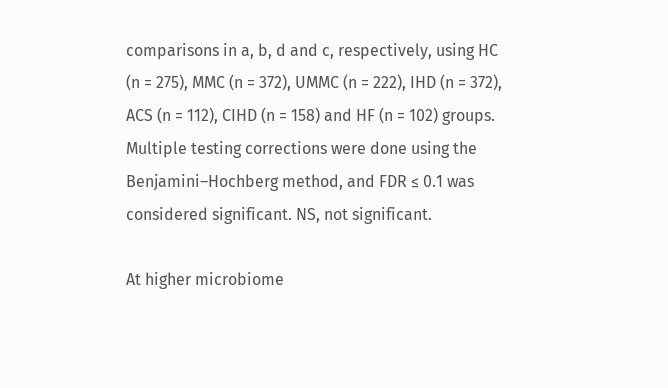comparisons in a, b, d and c, respectively, using HC (n = 275), MMC (n = 372), UMMC (n = 222), IHD (n = 372), ACS (n = 112), CIHD (n = 158) and HF (n = 102) groups. Multiple testing corrections were done using the Benjamini–Hochberg method, and FDR ≤ 0.1 was considered significant. NS, not significant.

At higher microbiome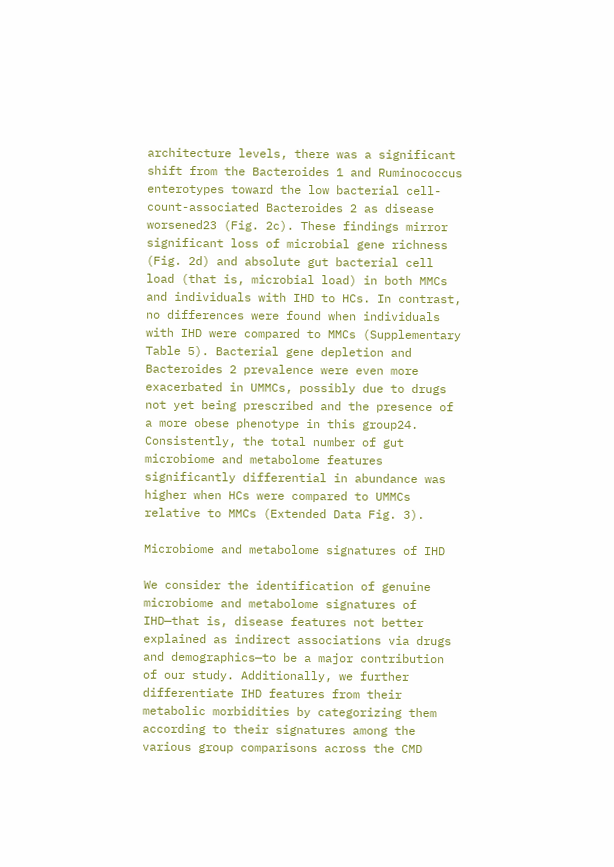architecture levels, there was a significant shift from the Bacteroides 1 and Ruminococcus enterotypes toward the low bacterial cell-count-associated Bacteroides 2 as disease worsened23 (Fig. 2c). These findings mirror significant loss of microbial gene richness (Fig. 2d) and absolute gut bacterial cell load (that is, microbial load) in both MMCs and individuals with IHD to HCs. In contrast, no differences were found when individuals with IHD were compared to MMCs (Supplementary Table 5). Bacterial gene depletion and Bacteroides 2 prevalence were even more exacerbated in UMMCs, possibly due to drugs not yet being prescribed and the presence of a more obese phenotype in this group24. Consistently, the total number of gut microbiome and metabolome features significantly differential in abundance was higher when HCs were compared to UMMCs relative to MMCs (Extended Data Fig. 3).

Microbiome and metabolome signatures of IHD

We consider the identification of genuine microbiome and metabolome signatures of IHD—that is, disease features not better explained as indirect associations via drugs and demographics—to be a major contribution of our study. Additionally, we further differentiate IHD features from their metabolic morbidities by categorizing them according to their signatures among the various group comparisons across the CMD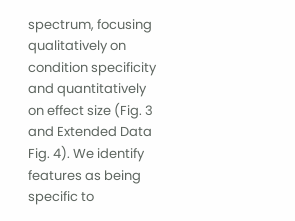spectrum, focusing qualitatively on condition specificity and quantitatively on effect size (Fig. 3 and Extended Data Fig. 4). We identify features as being specific to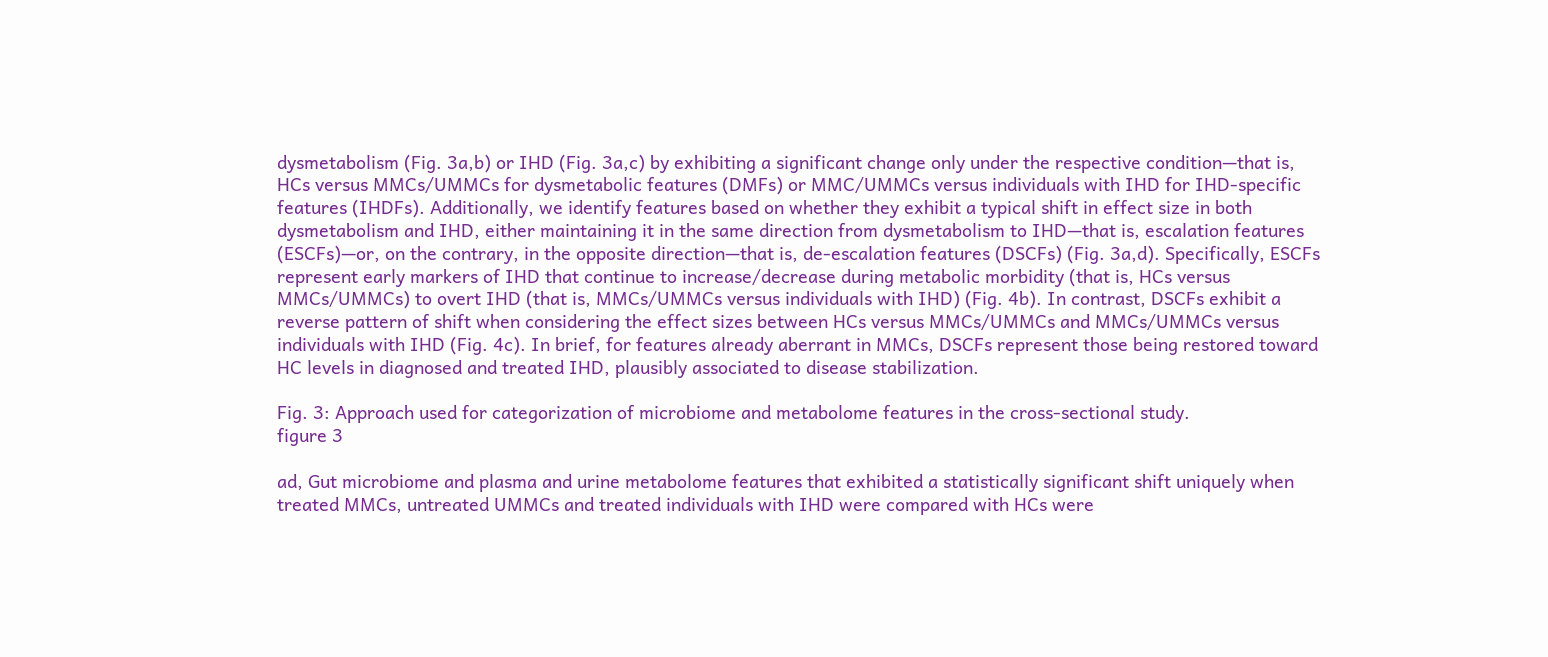dysmetabolism (Fig. 3a,b) or IHD (Fig. 3a,c) by exhibiting a significant change only under the respective condition—that is, HCs versus MMCs/UMMCs for dysmetabolic features (DMFs) or MMC/UMMCs versus individuals with IHD for IHD-specific features (IHDFs). Additionally, we identify features based on whether they exhibit a typical shift in effect size in both dysmetabolism and IHD, either maintaining it in the same direction from dysmetabolism to IHD—that is, escalation features (ESCFs)—or, on the contrary, in the opposite direction—that is, de-escalation features (DSCFs) (Fig. 3a,d). Specifically, ESCFs represent early markers of IHD that continue to increase/decrease during metabolic morbidity (that is, HCs versus MMCs/UMMCs) to overt IHD (that is, MMCs/UMMCs versus individuals with IHD) (Fig. 4b). In contrast, DSCFs exhibit a reverse pattern of shift when considering the effect sizes between HCs versus MMCs/UMMCs and MMCs/UMMCs versus individuals with IHD (Fig. 4c). In brief, for features already aberrant in MMCs, DSCFs represent those being restored toward HC levels in diagnosed and treated IHD, plausibly associated to disease stabilization.

Fig. 3: Approach used for categorization of microbiome and metabolome features in the cross-sectional study.
figure 3

ad, Gut microbiome and plasma and urine metabolome features that exhibited a statistically significant shift uniquely when treated MMCs, untreated UMMCs and treated individuals with IHD were compared with HCs were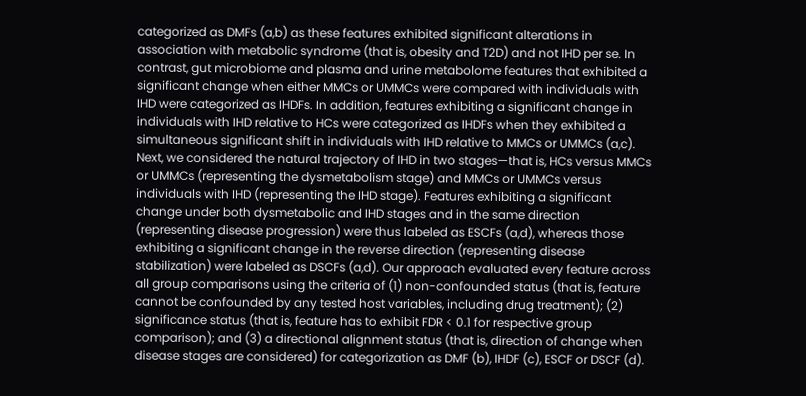categorized as DMFs (a,b) as these features exhibited significant alterations in association with metabolic syndrome (that is, obesity and T2D) and not IHD per se. In contrast, gut microbiome and plasma and urine metabolome features that exhibited a significant change when either MMCs or UMMCs were compared with individuals with IHD were categorized as IHDFs. In addition, features exhibiting a significant change in individuals with IHD relative to HCs were categorized as IHDFs when they exhibited a simultaneous significant shift in individuals with IHD relative to MMCs or UMMCs (a,c). Next, we considered the natural trajectory of IHD in two stages—that is, HCs versus MMCs or UMMCs (representing the dysmetabolism stage) and MMCs or UMMCs versus individuals with IHD (representing the IHD stage). Features exhibiting a significant change under both dysmetabolic and IHD stages and in the same direction (representing disease progression) were thus labeled as ESCFs (a,d), whereas those exhibiting a significant change in the reverse direction (representing disease stabilization) were labeled as DSCFs (a,d). Our approach evaluated every feature across all group comparisons using the criteria of (1) non-confounded status (that is, feature cannot be confounded by any tested host variables, including drug treatment); (2) significance status (that is, feature has to exhibit FDR < 0.1 for respective group comparison); and (3) a directional alignment status (that is, direction of change when disease stages are considered) for categorization as DMF (b), IHDF (c), ESCF or DSCF (d).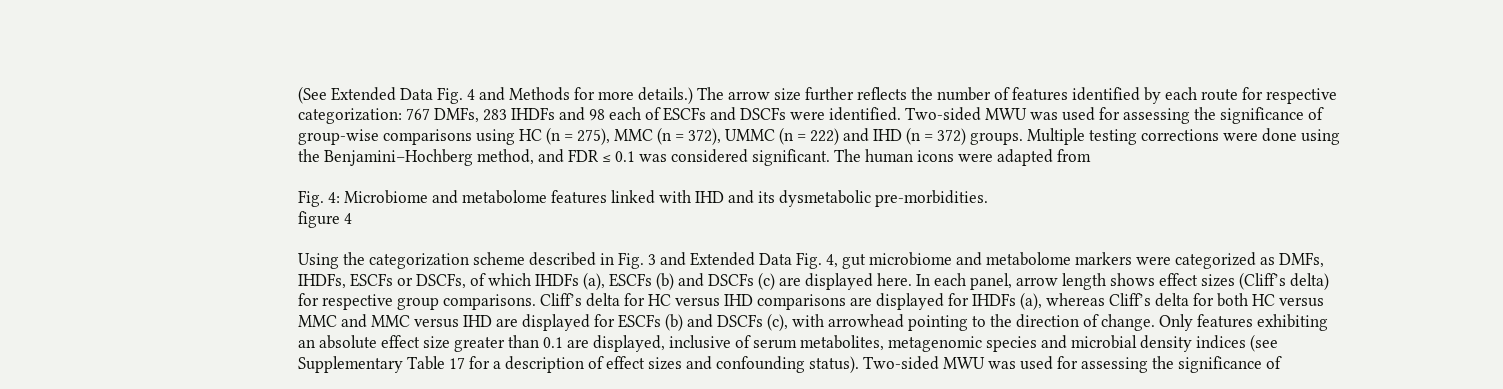(See Extended Data Fig. 4 and Methods for more details.) The arrow size further reflects the number of features identified by each route for respective categorization: 767 DMFs, 283 IHDFs and 98 each of ESCFs and DSCFs were identified. Two-sided MWU was used for assessing the significance of group-wise comparisons using HC (n = 275), MMC (n = 372), UMMC (n = 222) and IHD (n = 372) groups. Multiple testing corrections were done using the Benjamini–Hochberg method, and FDR ≤ 0.1 was considered significant. The human icons were adapted from

Fig. 4: Microbiome and metabolome features linked with IHD and its dysmetabolic pre-morbidities.
figure 4

Using the categorization scheme described in Fig. 3 and Extended Data Fig. 4, gut microbiome and metabolome markers were categorized as DMFs, IHDFs, ESCFs or DSCFs, of which IHDFs (a), ESCFs (b) and DSCFs (c) are displayed here. In each panel, arrow length shows effect sizes (Cliff’s delta) for respective group comparisons. Cliff’s delta for HC versus IHD comparisons are displayed for IHDFs (a), whereas Cliff’s delta for both HC versus MMC and MMC versus IHD are displayed for ESCFs (b) and DSCFs (c), with arrowhead pointing to the direction of change. Only features exhibiting an absolute effect size greater than 0.1 are displayed, inclusive of serum metabolites, metagenomic species and microbial density indices (see Supplementary Table 17 for a description of effect sizes and confounding status). Two-sided MWU was used for assessing the significance of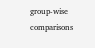group-wise comparisons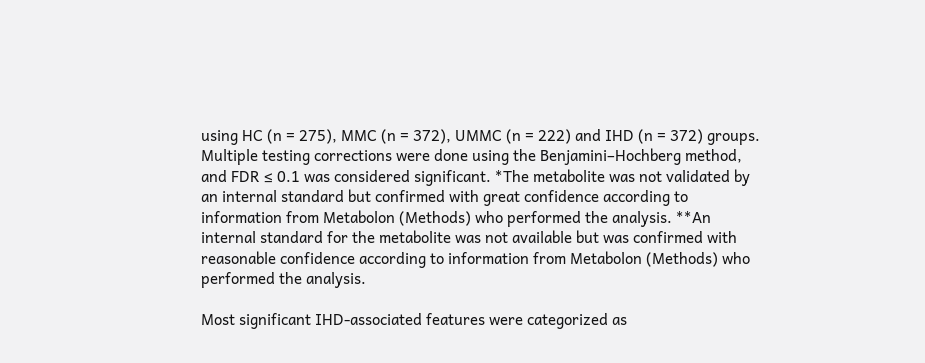using HC (n = 275), MMC (n = 372), UMMC (n = 222) and IHD (n = 372) groups. Multiple testing corrections were done using the Benjamini–Hochberg method, and FDR ≤ 0.1 was considered significant. *The metabolite was not validated by an internal standard but confirmed with great confidence according to information from Metabolon (Methods) who performed the analysis. **An internal standard for the metabolite was not available but was confirmed with reasonable confidence according to information from Metabolon (Methods) who performed the analysis.

Most significant IHD-associated features were categorized as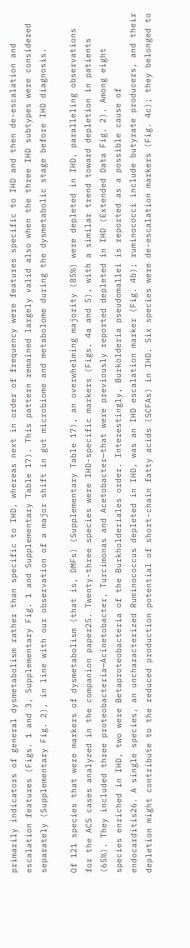primarily indicators of general dysmetabolism rather than specific to IHD, whereas next in order of frequency were features specific to IHD and then de-escalation and escalation features (Figs. 1 and 3, Supplementary Fig. 1 and Supplementary Table 17). This pattern remained largely valid also when the three IHD subtypes were considered separately (Supplementary Fig. 2), in line with our observation of a major shift in gut microbiome and metabolome during the dysmetabolic stage before IHD diagnosis.

Of 121 species that were markers of dysmetabolism (that is, DMFs) (Supplementary Table 17), an overwhelming majority (85%) were depleted in IHD, paralleling observations for the ACS cases analyzed in the companion paper25. Twenty-three species were IHD-specific markers (Figs. 4a and 5), with a similar trend toward depletion in patients (65%). They included three proteobacteria—Acinetobacter, Turcimonas and Acetobacter—that were previously reported depleted in IHD (Extended Data Fig. 2). Among eight species enriched in IHD, two were Betaproteobacteria of the Burkholderiales order. Interestingly, Burkolderia pseudomallei is reported as a possible cause of endocarditis26. A single species, an uncharacterized Ruminococcus depleted in IHD, was an IHD escalation marker (Fig. 4b); ruminococci include butyrate producers, and their depletion might contribute to the reduced production potential of short-chain fatty acids (SCFAs) in IHD. Six species were de-escalation markers (Fig. 4c); they belonged to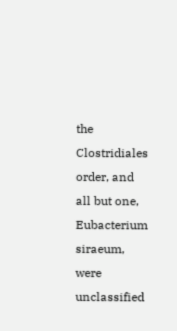the Clostridiales order, and all but one, Eubacterium siraeum, were unclassified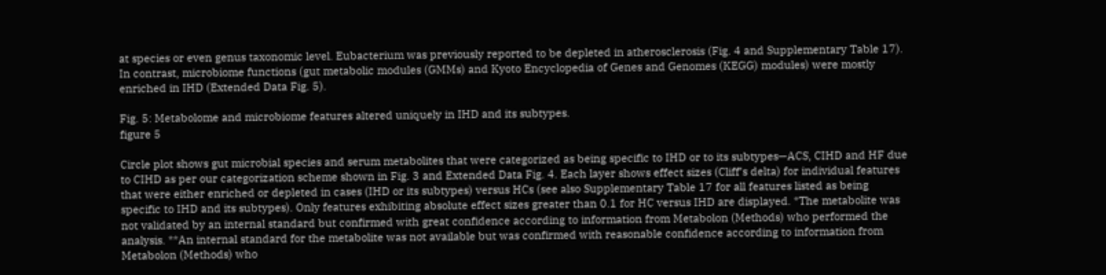at species or even genus taxonomic level. Eubacterium was previously reported to be depleted in atherosclerosis (Fig. 4 and Supplementary Table 17). In contrast, microbiome functions (gut metabolic modules (GMMs) and Kyoto Encyclopedia of Genes and Genomes (KEGG) modules) were mostly enriched in IHD (Extended Data Fig. 5).

Fig. 5: Metabolome and microbiome features altered uniquely in IHD and its subtypes.
figure 5

Circle plot shows gut microbial species and serum metabolites that were categorized as being specific to IHD or to its subtypes—ACS, CIHD and HF due to CIHD as per our categorization scheme shown in Fig. 3 and Extended Data Fig. 4. Each layer shows effect sizes (Cliff’s delta) for individual features that were either enriched or depleted in cases (IHD or its subtypes) versus HCs (see also Supplementary Table 17 for all features listed as being specific to IHD and its subtypes). Only features exhibiting absolute effect sizes greater than 0.1 for HC versus IHD are displayed. *The metabolite was not validated by an internal standard but confirmed with great confidence according to information from Metabolon (Methods) who performed the analysis. **An internal standard for the metabolite was not available but was confirmed with reasonable confidence according to information from Metabolon (Methods) who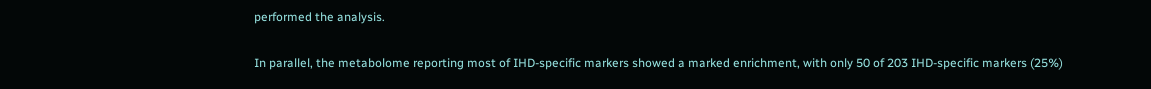performed the analysis.

In parallel, the metabolome reporting most of IHD-specific markers showed a marked enrichment, with only 50 of 203 IHD-specific markers (25%)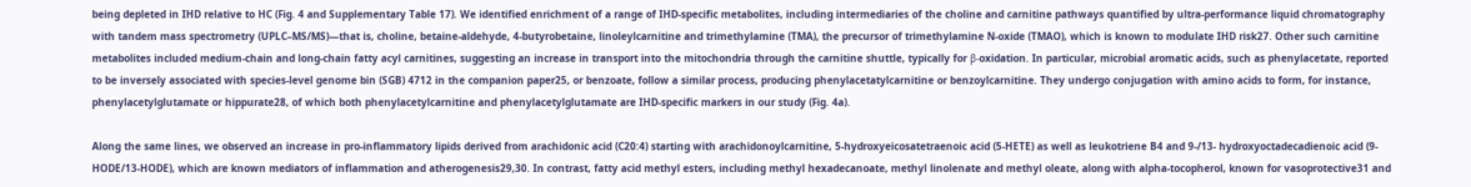being depleted in IHD relative to HC (Fig. 4 and Supplementary Table 17). We identified enrichment of a range of IHD-specific metabolites, including intermediaries of the choline and carnitine pathways quantified by ultra-performance liquid chromatography with tandem mass spectrometry (UPLC–MS/MS)—that is, choline, betaine-aldehyde, 4-butyrobetaine, linoleylcarnitine and trimethylamine (TMA), the precursor of trimethylamine N-oxide (TMAO), which is known to modulate IHD risk27. Other such carnitine metabolites included medium-chain and long-chain fatty acyl carnitines, suggesting an increase in transport into the mitochondria through the carnitine shuttle, typically for β-oxidation. In particular, microbial aromatic acids, such as phenylacetate, reported to be inversely associated with species-level genome bin (SGB) 4712 in the companion paper25, or benzoate, follow a similar process, producing phenylacetatylcarnitine or benzoylcarnitine. They undergo conjugation with amino acids to form, for instance, phenylacetylglutamate or hippurate28, of which both phenylacetylcarnitine and phenylacetylglutamate are IHD-specific markers in our study (Fig. 4a).

Along the same lines, we observed an increase in pro-inflammatory lipids derived from arachidonic acid (C20:4) starting with arachidonoylcarnitine, 5-hydroxyeicosatetraenoic acid (5-HETE) as well as leukotriene B4 and 9-/13- hydroxyoctadecadienoic acid (9-HODE/13-HODE), which are known mediators of inflammation and atherogenesis29,30. In contrast, fatty acid methyl esters, including methyl hexadecanoate, methyl linolenate and methyl oleate, along with alpha-tocopherol, known for vasoprotective31 and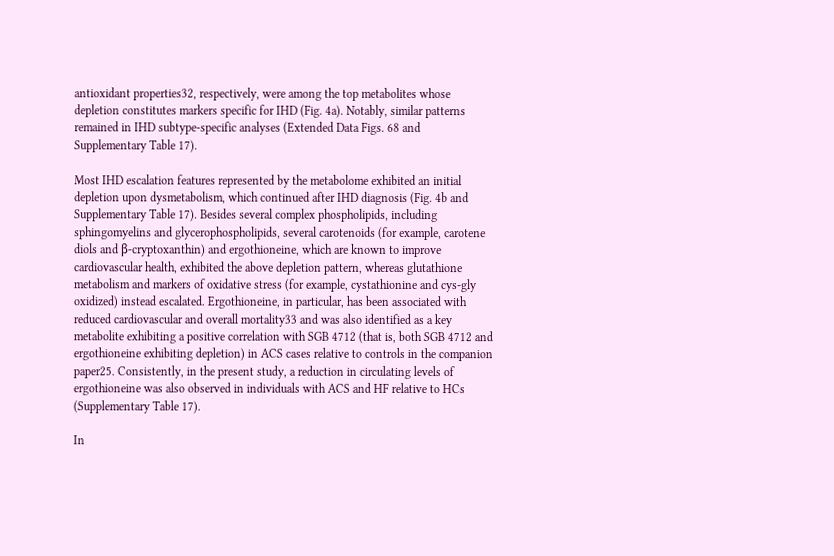antioxidant properties32, respectively, were among the top metabolites whose depletion constitutes markers specific for IHD (Fig. 4a). Notably, similar patterns remained in IHD subtype-specific analyses (Extended Data Figs. 68 and Supplementary Table 17).

Most IHD escalation features represented by the metabolome exhibited an initial depletion upon dysmetabolism, which continued after IHD diagnosis (Fig. 4b and Supplementary Table 17). Besides several complex phospholipids, including sphingomyelins and glycerophospholipids, several carotenoids (for example, carotene diols and β-cryptoxanthin) and ergothioneine, which are known to improve cardiovascular health, exhibited the above depletion pattern, whereas glutathione metabolism and markers of oxidative stress (for example, cystathionine and cys-gly oxidized) instead escalated. Ergothioneine, in particular, has been associated with reduced cardiovascular and overall mortality33 and was also identified as a key metabolite exhibiting a positive correlation with SGB 4712 (that is, both SGB 4712 and ergothioneine exhibiting depletion) in ACS cases relative to controls in the companion paper25. Consistently, in the present study, a reduction in circulating levels of ergothioneine was also observed in individuals with ACS and HF relative to HCs (Supplementary Table 17).

In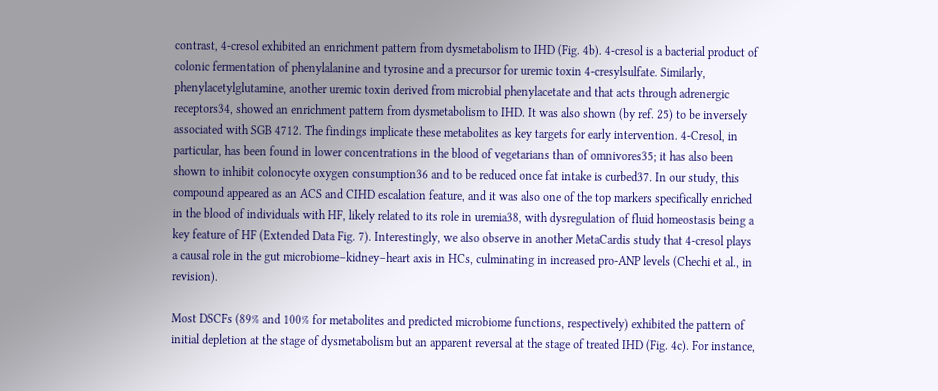contrast, 4-cresol exhibited an enrichment pattern from dysmetabolism to IHD (Fig. 4b). 4-cresol is a bacterial product of colonic fermentation of phenylalanine and tyrosine and a precursor for uremic toxin 4-cresylsulfate. Similarly, phenylacetylglutamine, another uremic toxin derived from microbial phenylacetate and that acts through adrenergic receptors34, showed an enrichment pattern from dysmetabolism to IHD. It was also shown (by ref. 25) to be inversely associated with SGB 4712. The findings implicate these metabolites as key targets for early intervention. 4-Cresol, in particular, has been found in lower concentrations in the blood of vegetarians than of omnivores35; it has also been shown to inhibit colonocyte oxygen consumption36 and to be reduced once fat intake is curbed37. In our study, this compound appeared as an ACS and CIHD escalation feature, and it was also one of the top markers specifically enriched in the blood of individuals with HF, likely related to its role in uremia38, with dysregulation of fluid homeostasis being a key feature of HF (Extended Data Fig. 7). Interestingly, we also observe in another MetaCardis study that 4-cresol plays a causal role in the gut microbiome–kidney–heart axis in HCs, culminating in increased pro-ANP levels (Chechi et al., in revision).

Most DSCFs (89% and 100% for metabolites and predicted microbiome functions, respectively) exhibited the pattern of initial depletion at the stage of dysmetabolism but an apparent reversal at the stage of treated IHD (Fig. 4c). For instance,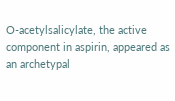O-acetylsalicylate, the active component in aspirin, appeared as an archetypal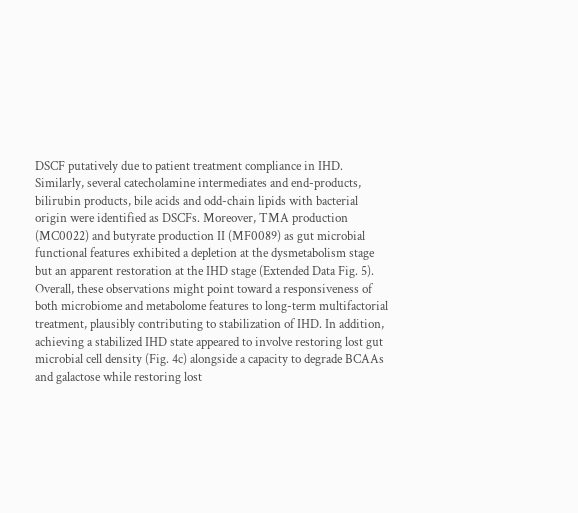DSCF putatively due to patient treatment compliance in IHD. Similarly, several catecholamine intermediates and end-products, bilirubin products, bile acids and odd-chain lipids with bacterial origin were identified as DSCFs. Moreover, TMA production (MC0022) and butyrate production II (MF0089) as gut microbial functional features exhibited a depletion at the dysmetabolism stage but an apparent restoration at the IHD stage (Extended Data Fig. 5). Overall, these observations might point toward a responsiveness of both microbiome and metabolome features to long-term multifactorial treatment, plausibly contributing to stabilization of IHD. In addition, achieving a stabilized IHD state appeared to involve restoring lost gut microbial cell density (Fig. 4c) alongside a capacity to degrade BCAAs and galactose while restoring lost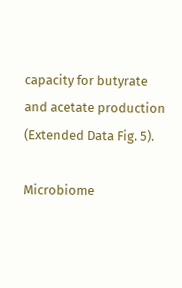capacity for butyrate and acetate production (Extended Data Fig. 5).

Microbiome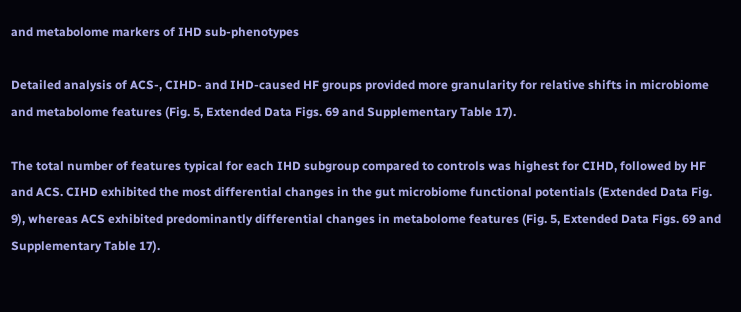and metabolome markers of IHD sub-phenotypes

Detailed analysis of ACS-, CIHD- and IHD-caused HF groups provided more granularity for relative shifts in microbiome and metabolome features (Fig. 5, Extended Data Figs. 69 and Supplementary Table 17).

The total number of features typical for each IHD subgroup compared to controls was highest for CIHD, followed by HF and ACS. CIHD exhibited the most differential changes in the gut microbiome functional potentials (Extended Data Fig. 9), whereas ACS exhibited predominantly differential changes in metabolome features (Fig. 5, Extended Data Figs. 69 and Supplementary Table 17).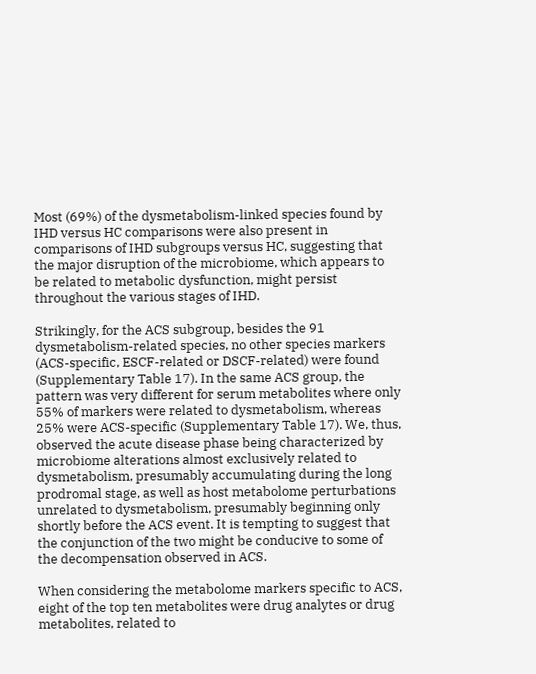Most (69%) of the dysmetabolism-linked species found by IHD versus HC comparisons were also present in comparisons of IHD subgroups versus HC, suggesting that the major disruption of the microbiome, which appears to be related to metabolic dysfunction, might persist throughout the various stages of IHD.

Strikingly, for the ACS subgroup, besides the 91 dysmetabolism-related species, no other species markers (ACS-specific, ESCF-related or DSCF-related) were found (Supplementary Table 17). In the same ACS group, the pattern was very different for serum metabolites where only 55% of markers were related to dysmetabolism, whereas 25% were ACS-specific (Supplementary Table 17). We, thus, observed the acute disease phase being characterized by microbiome alterations almost exclusively related to dysmetabolism, presumably accumulating during the long prodromal stage, as well as host metabolome perturbations unrelated to dysmetabolism, presumably beginning only shortly before the ACS event. It is tempting to suggest that the conjunction of the two might be conducive to some of the decompensation observed in ACS.

When considering the metabolome markers specific to ACS, eight of the top ten metabolites were drug analytes or drug metabolites, related to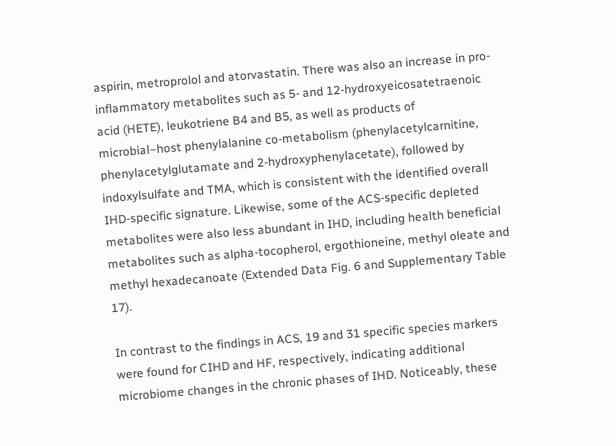aspirin, metroprolol and atorvastatin. There was also an increase in pro-inflammatory metabolites such as 5- and 12-hydroxyeicosatetraenoic acid (HETE), leukotriene B4 and B5, as well as products of microbial–host phenylalanine co-metabolism (phenylacetylcarnitine, phenylacetylglutamate and 2-hydroxyphenylacetate), followed by indoxylsulfate and TMA, which is consistent with the identified overall IHD-specific signature. Likewise, some of the ACS-specific depleted metabolites were also less abundant in IHD, including health beneficial metabolites such as alpha-tocopherol, ergothioneine, methyl oleate and methyl hexadecanoate (Extended Data Fig. 6 and Supplementary Table 17).

In contrast to the findings in ACS, 19 and 31 specific species markers were found for CIHD and HF, respectively, indicating additional microbiome changes in the chronic phases of IHD. Noticeably, these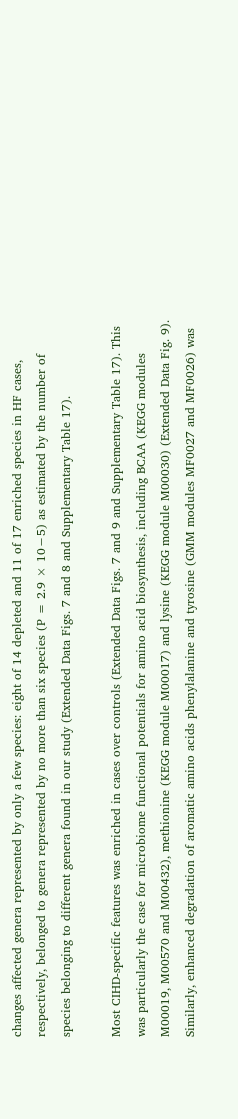changes affected genera represented by only a few species: eight of 14 depleted and 11 of 17 enriched species in HF cases, respectively, belonged to genera represented by no more than six species (P = 2.9 × 10−5) as estimated by the number of species belonging to different genera found in our study (Extended Data Figs. 7 and 8 and Supplementary Table 17).

Most CIHD-specific features was enriched in cases over controls (Extended Data Figs. 7 and 9 and Supplementary Table 17). This was particularly the case for microbiome functional potentials for amino acid biosynthesis, including BCAA (KEGG modules M00019, M00570 and M00432), methionine (KEGG module M00017) and lysine (KEGG module M00030) (Extended Data Fig. 9). Similarly, enhanced degradation of aromatic amino acids phenylalanine and tyrosine (GMM modules MF0027 and MF0026) was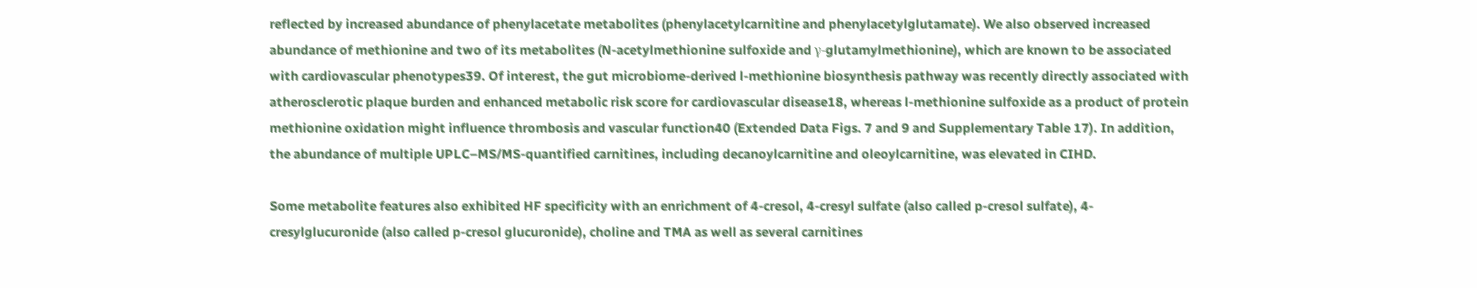reflected by increased abundance of phenylacetate metabolites (phenylacetylcarnitine and phenylacetylglutamate). We also observed increased abundance of methionine and two of its metabolites (N-acetylmethionine sulfoxide and γ-glutamylmethionine), which are known to be associated with cardiovascular phenotypes39. Of interest, the gut microbiome-derived l-methionine biosynthesis pathway was recently directly associated with atherosclerotic plaque burden and enhanced metabolic risk score for cardiovascular disease18, whereas l-methionine sulfoxide as a product of protein methionine oxidation might influence thrombosis and vascular function40 (Extended Data Figs. 7 and 9 and Supplementary Table 17). In addition, the abundance of multiple UPLC–MS/MS-quantified carnitines, including decanoylcarnitine and oleoylcarnitine, was elevated in CIHD.

Some metabolite features also exhibited HF specificity with an enrichment of 4-cresol, 4-cresyl sulfate (also called p-cresol sulfate), 4-cresylglucuronide (also called p-cresol glucuronide), choline and TMA as well as several carnitines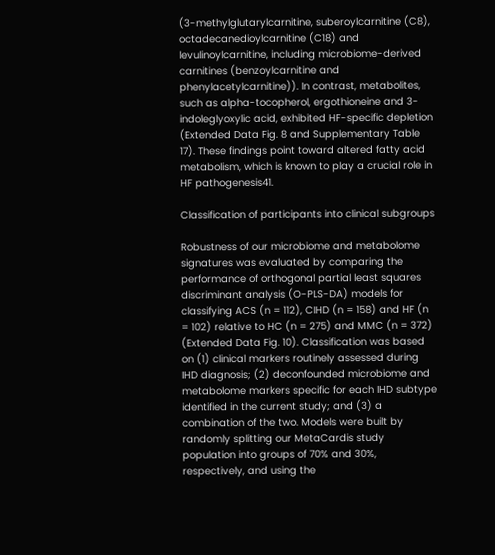(3-methylglutarylcarnitine, suberoylcarnitine (C8), octadecanedioylcarnitine (C18) and levulinoylcarnitine, including microbiome-derived carnitines (benzoylcarnitine and phenylacetylcarnitine)). In contrast, metabolites, such as alpha-tocopherol, ergothioneine and 3-indoleglyoxylic acid, exhibited HF-specific depletion (Extended Data Fig. 8 and Supplementary Table 17). These findings point toward altered fatty acid metabolism, which is known to play a crucial role in HF pathogenesis41.

Classification of participants into clinical subgroups

Robustness of our microbiome and metabolome signatures was evaluated by comparing the performance of orthogonal partial least squares discriminant analysis (O-PLS-DA) models for classifying ACS (n = 112), CIHD (n = 158) and HF (n = 102) relative to HC (n = 275) and MMC (n = 372) (Extended Data Fig. 10). Classification was based on (1) clinical markers routinely assessed during IHD diagnosis; (2) deconfounded microbiome and metabolome markers specific for each IHD subtype identified in the current study; and (3) a combination of the two. Models were built by randomly splitting our MetaCardis study population into groups of 70% and 30%, respectively, and using the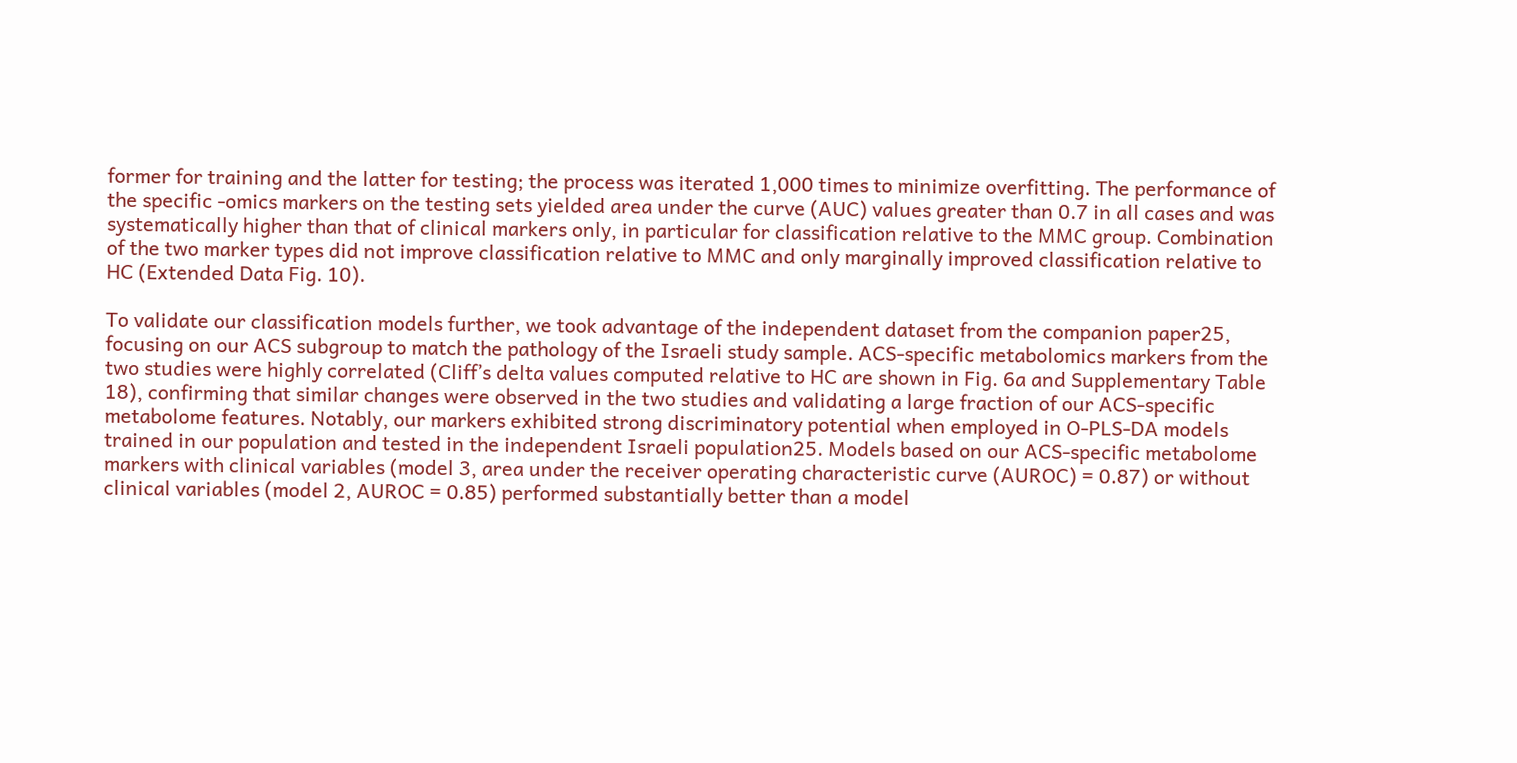former for training and the latter for testing; the process was iterated 1,000 times to minimize overfitting. The performance of the specific -omics markers on the testing sets yielded area under the curve (AUC) values greater than 0.7 in all cases and was systematically higher than that of clinical markers only, in particular for classification relative to the MMC group. Combination of the two marker types did not improve classification relative to MMC and only marginally improved classification relative to HC (Extended Data Fig. 10).

To validate our classification models further, we took advantage of the independent dataset from the companion paper25, focusing on our ACS subgroup to match the pathology of the Israeli study sample. ACS-specific metabolomics markers from the two studies were highly correlated (Cliff’s delta values computed relative to HC are shown in Fig. 6a and Supplementary Table 18), confirming that similar changes were observed in the two studies and validating a large fraction of our ACS-specific metabolome features. Notably, our markers exhibited strong discriminatory potential when employed in O-PLS-DA models trained in our population and tested in the independent Israeli population25. Models based on our ACS-specific metabolome markers with clinical variables (model 3, area under the receiver operating characteristic curve (AUROC) = 0.87) or without clinical variables (model 2, AUROC = 0.85) performed substantially better than a model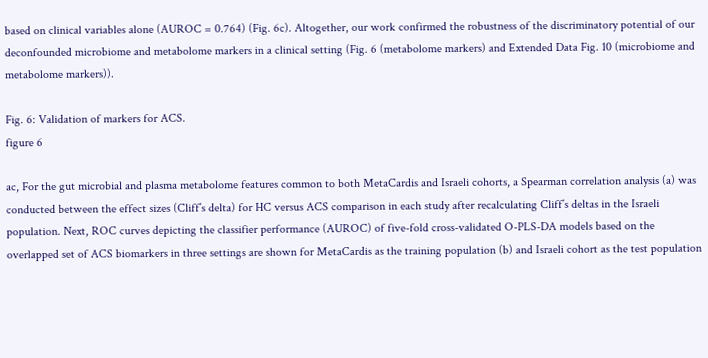based on clinical variables alone (AUROC = 0.764) (Fig. 6c). Altogether, our work confirmed the robustness of the discriminatory potential of our deconfounded microbiome and metabolome markers in a clinical setting (Fig. 6 (metabolome markers) and Extended Data Fig. 10 (microbiome and metabolome markers)).

Fig. 6: Validation of markers for ACS.
figure 6

ac, For the gut microbial and plasma metabolome features common to both MetaCardis and Israeli cohorts, a Spearman correlation analysis (a) was conducted between the effect sizes (Cliff’s delta) for HC versus ACS comparison in each study after recalculating Cliff’s deltas in the Israeli population. Next, ROC curves depicting the classifier performance (AUROC) of five-fold cross-validated O-PLS-DA models based on the overlapped set of ACS biomarkers in three settings are shown for MetaCardis as the training population (b) and Israeli cohort as the test population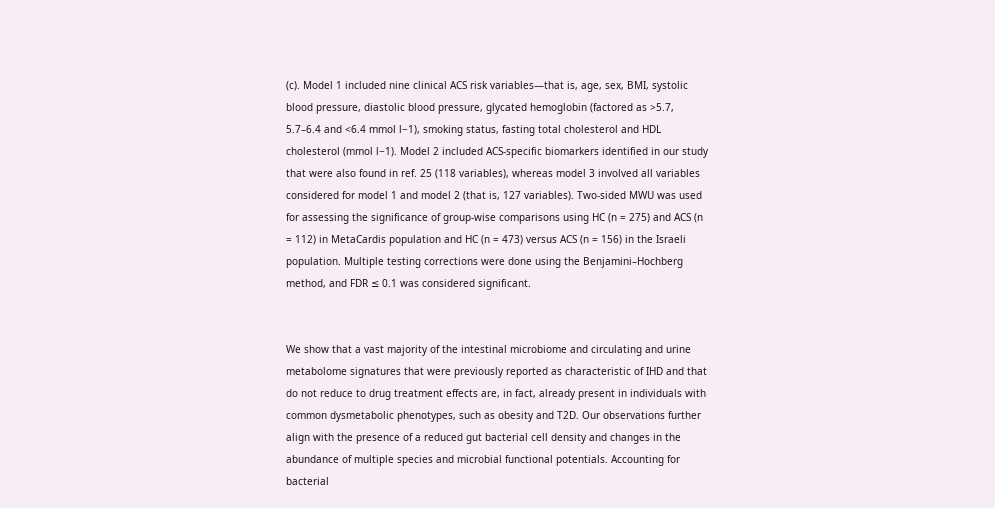(c). Model 1 included nine clinical ACS risk variables—that is, age, sex, BMI, systolic blood pressure, diastolic blood pressure, glycated hemoglobin (factored as >5.7, 5.7–6.4 and <6.4 mmol l−1), smoking status, fasting total cholesterol and HDL cholesterol (mmol l−1). Model 2 included ACS-specific biomarkers identified in our study that were also found in ref. 25 (118 variables), whereas model 3 involved all variables considered for model 1 and model 2 (that is, 127 variables). Two-sided MWU was used for assessing the significance of group-wise comparisons using HC (n = 275) and ACS (n = 112) in MetaCardis population and HC (n = 473) versus ACS (n = 156) in the Israeli population. Multiple testing corrections were done using the Benjamini–Hochberg method, and FDR ≤ 0.1 was considered significant.


We show that a vast majority of the intestinal microbiome and circulating and urine metabolome signatures that were previously reported as characteristic of IHD and that do not reduce to drug treatment effects are, in fact, already present in individuals with common dysmetabolic phenotypes, such as obesity and T2D. Our observations further align with the presence of a reduced gut bacterial cell density and changes in the abundance of multiple species and microbial functional potentials. Accounting for bacterial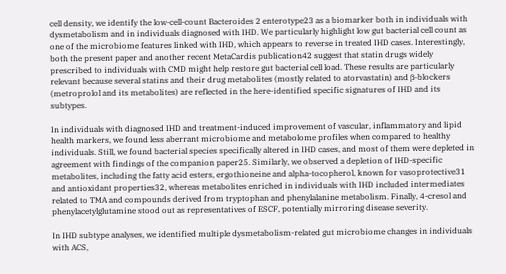cell density, we identify the low-cell-count Bacteroides 2 enterotype23 as a biomarker both in individuals with dysmetabolism and in individuals diagnosed with IHD. We particularly highlight low gut bacterial cell count as one of the microbiome features linked with IHD, which appears to reverse in treated IHD cases. Interestingly, both the present paper and another recent MetaCardis publication42 suggest that statin drugs widely prescribed to individuals with CMD might help restore gut bacterial cell load. These results are particularly relevant because several statins and their drug metabolites (mostly related to atorvastatin) and β-blockers (metroprolol and its metabolites) are reflected in the here-identified specific signatures of IHD and its subtypes.

In individuals with diagnosed IHD and treatment-induced improvement of vascular, inflammatory and lipid health markers, we found less aberrant microbiome and metabolome profiles when compared to healthy individuals. Still, we found bacterial species specifically altered in IHD cases, and most of them were depleted in agreement with findings of the companion paper25. Similarly, we observed a depletion of IHD-specific metabolites, including the fatty acid esters, ergothioneine and alpha-tocopherol, known for vasoprotective31 and antioxidant properties32, whereas metabolites enriched in individuals with IHD included intermediates related to TMA and compounds derived from tryptophan and phenylalanine metabolism. Finally, 4-cresol and phenylacetylglutamine stood out as representatives of ESCF, potentially mirroring disease severity.

In IHD subtype analyses, we identified multiple dysmetabolism-related gut microbiome changes in individuals with ACS,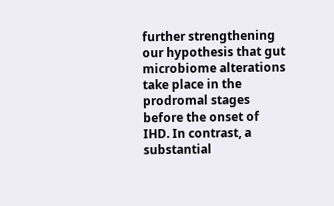further strengthening our hypothesis that gut microbiome alterations take place in the prodromal stages before the onset of IHD. In contrast, a substantial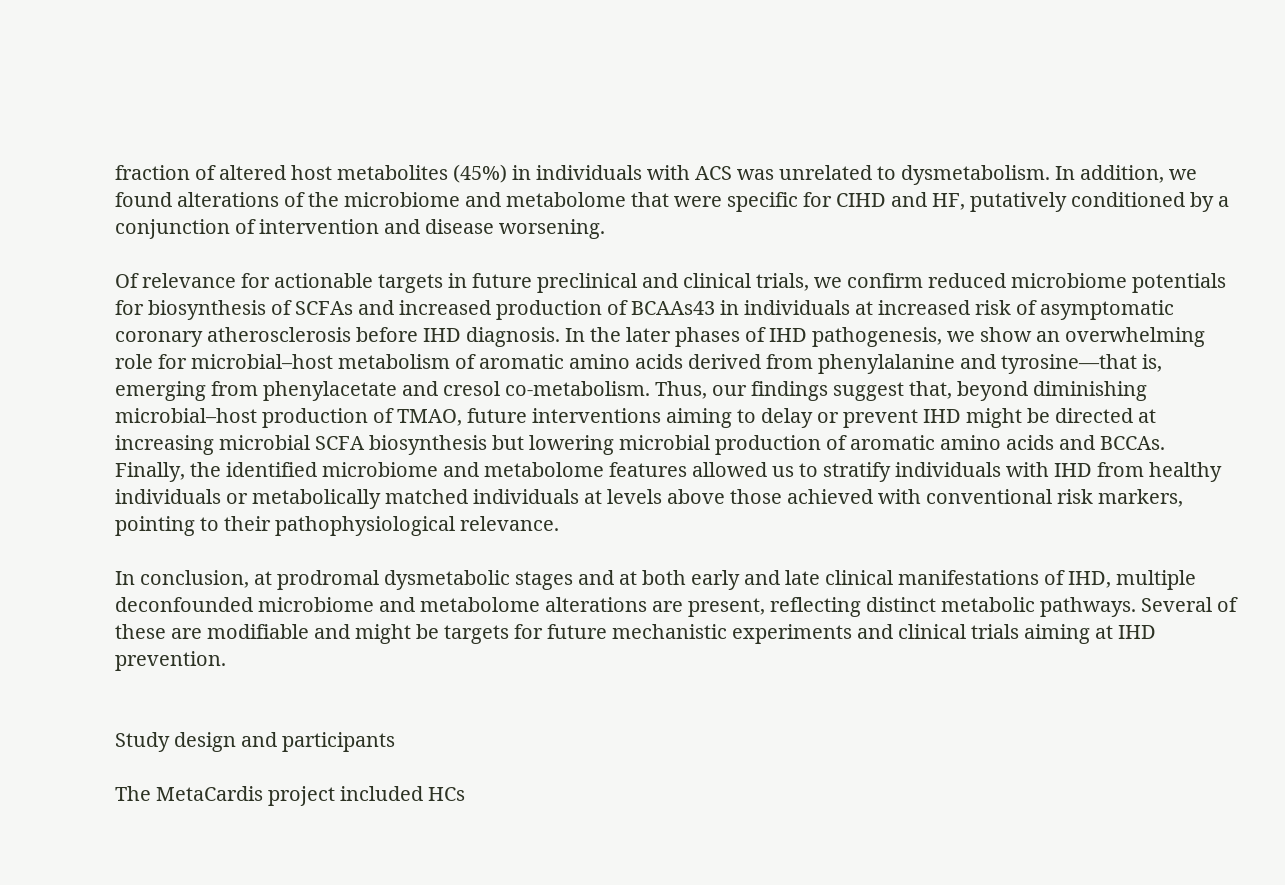fraction of altered host metabolites (45%) in individuals with ACS was unrelated to dysmetabolism. In addition, we found alterations of the microbiome and metabolome that were specific for CIHD and HF, putatively conditioned by a conjunction of intervention and disease worsening.

Of relevance for actionable targets in future preclinical and clinical trials, we confirm reduced microbiome potentials for biosynthesis of SCFAs and increased production of BCAAs43 in individuals at increased risk of asymptomatic coronary atherosclerosis before IHD diagnosis. In the later phases of IHD pathogenesis, we show an overwhelming role for microbial–host metabolism of aromatic amino acids derived from phenylalanine and tyrosine—that is, emerging from phenylacetate and cresol co-metabolism. Thus, our findings suggest that, beyond diminishing microbial–host production of TMAO, future interventions aiming to delay or prevent IHD might be directed at increasing microbial SCFA biosynthesis but lowering microbial production of aromatic amino acids and BCCAs. Finally, the identified microbiome and metabolome features allowed us to stratify individuals with IHD from healthy individuals or metabolically matched individuals at levels above those achieved with conventional risk markers, pointing to their pathophysiological relevance.

In conclusion, at prodromal dysmetabolic stages and at both early and late clinical manifestations of IHD, multiple deconfounded microbiome and metabolome alterations are present, reflecting distinct metabolic pathways. Several of these are modifiable and might be targets for future mechanistic experiments and clinical trials aiming at IHD prevention.


Study design and participants

The MetaCardis project included HCs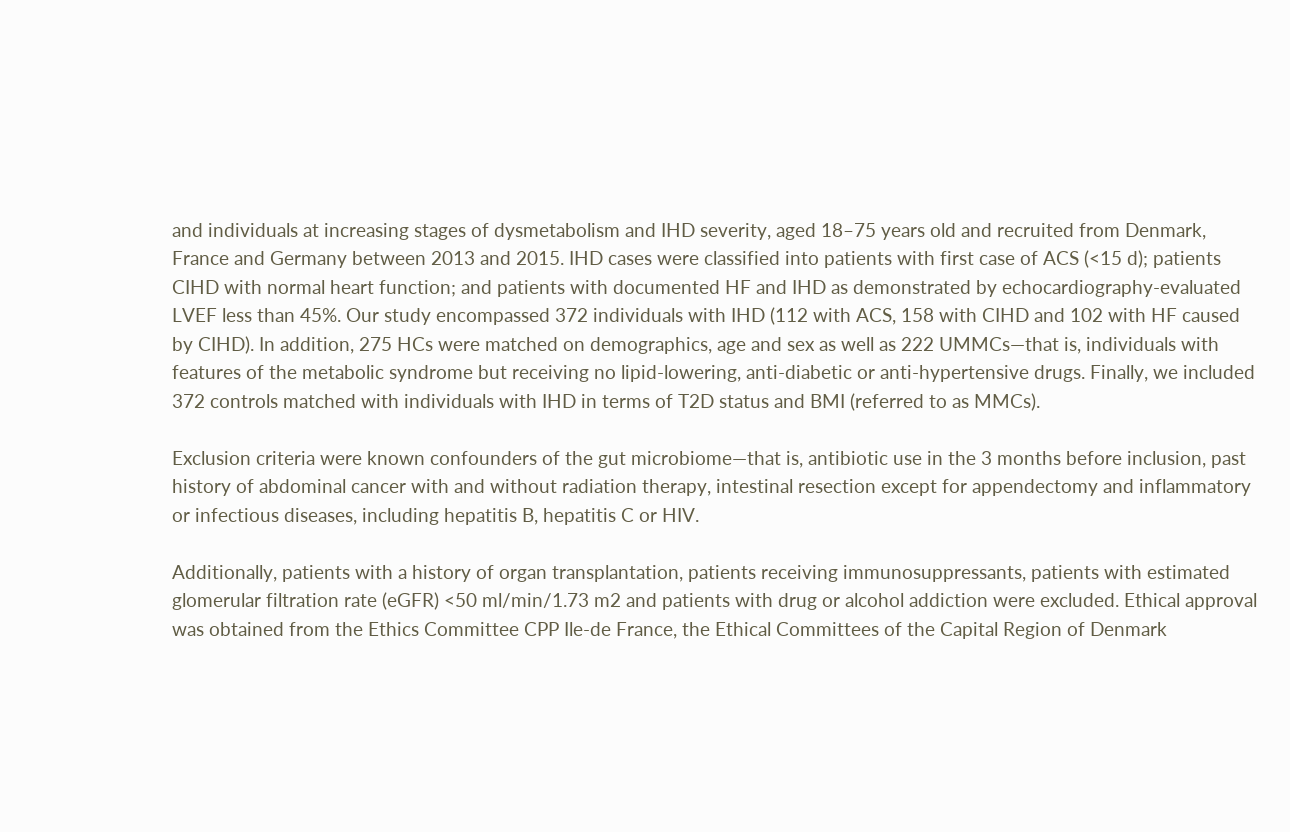and individuals at increasing stages of dysmetabolism and IHD severity, aged 18–75 years old and recruited from Denmark, France and Germany between 2013 and 2015. IHD cases were classified into patients with first case of ACS (<15 d); patients CIHD with normal heart function; and patients with documented HF and IHD as demonstrated by echocardiography-evaluated LVEF less than 45%. Our study encompassed 372 individuals with IHD (112 with ACS, 158 with CIHD and 102 with HF caused by CIHD). In addition, 275 HCs were matched on demographics, age and sex as well as 222 UMMCs—that is, individuals with features of the metabolic syndrome but receiving no lipid-lowering, anti-diabetic or anti-hypertensive drugs. Finally, we included 372 controls matched with individuals with IHD in terms of T2D status and BMI (referred to as MMCs).

Exclusion criteria were known confounders of the gut microbiome—that is, antibiotic use in the 3 months before inclusion, past history of abdominal cancer with and without radiation therapy, intestinal resection except for appendectomy and inflammatory or infectious diseases, including hepatitis B, hepatitis C or HIV.

Additionally, patients with a history of organ transplantation, patients receiving immunosuppressants, patients with estimated glomerular filtration rate (eGFR) <50 ml/min/1.73 m2 and patients with drug or alcohol addiction were excluded. Ethical approval was obtained from the Ethics Committee CPP Ile-de France, the Ethical Committees of the Capital Region of Denmark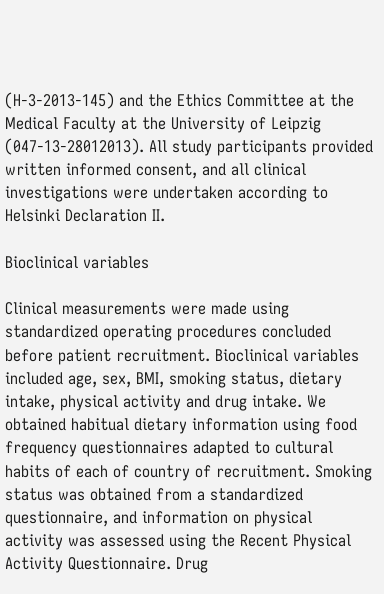(H-3-2013-145) and the Ethics Committee at the Medical Faculty at the University of Leipzig (047-13-28012013). All study participants provided written informed consent, and all clinical investigations were undertaken according to Helsinki Declaration II.

Bioclinical variables

Clinical measurements were made using standardized operating procedures concluded before patient recruitment. Bioclinical variables included age, sex, BMI, smoking status, dietary intake, physical activity and drug intake. We obtained habitual dietary information using food frequency questionnaires adapted to cultural habits of each of country of recruitment. Smoking status was obtained from a standardized questionnaire, and information on physical activity was assessed using the Recent Physical Activity Questionnaire. Drug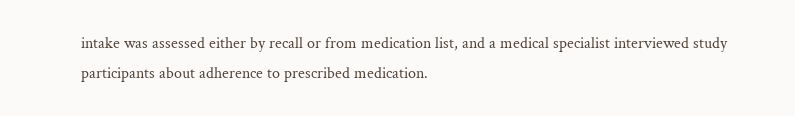intake was assessed either by recall or from medication list, and a medical specialist interviewed study participants about adherence to prescribed medication.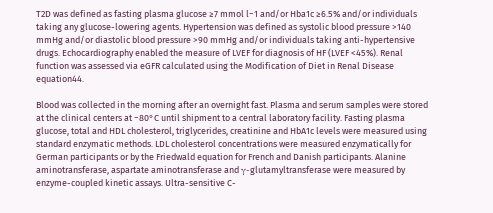T2D was defined as fasting plasma glucose ≥7 mmol l−1 and/or Hba1c ≥6.5% and/or individuals taking any glucose-lowering agents. Hypertension was defined as systolic blood pressure >140 mmHg and/or diastolic blood pressure >90 mmHg and/or individuals taking anti-hypertensive drugs. Echocardiography enabled the measure of LVEF for diagnosis of HF (LVEF <45%). Renal function was assessed via eGFR calculated using the Modification of Diet in Renal Disease equation44.

Blood was collected in the morning after an overnight fast. Plasma and serum samples were stored at the clinical centers at −80°C until shipment to a central laboratory facility. Fasting plasma glucose, total and HDL cholesterol, triglycerides, creatinine and HbA1c levels were measured using standard enzymatic methods. LDL cholesterol concentrations were measured enzymatically for German participants or by the Friedwald equation for French and Danish participants. Alanine aminotransferase, aspartate aminotransferase and γ-glutamyltransferase were measured by enzyme-coupled kinetic assays. Ultra-sensitive C-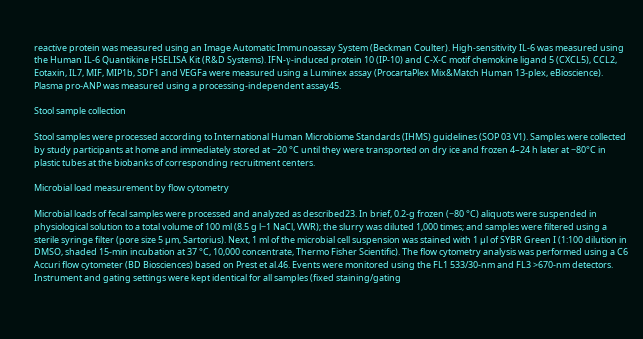reactive protein was measured using an Image Automatic Immunoassay System (Beckman Coulter). High-sensitivity IL-6 was measured using the Human IL-6 Quantikine HSELISA Kit (R&D Systems). IFN-γ-induced protein 10 (IP-10) and C-X-C motif chemokine ligand 5 (CXCL5), CCL2, Eotaxin, IL7, MIF, MIP1b, SDF1 and VEGFa were measured using a Luminex assay (ProcartaPlex Mix&Match Human 13-plex, eBioscience). Plasma pro-ANP was measured using a processing-independent assay45.

Stool sample collection

Stool samples were processed according to International Human Microbiome Standards (IHMS) guidelines (SOP 03 V1). Samples were collected by study participants at home and immediately stored at −20 °C until they were transported on dry ice and frozen 4–24 h later at −80°C in plastic tubes at the biobanks of corresponding recruitment centers.

Microbial load measurement by flow cytometry

Microbial loads of fecal samples were processed and analyzed as described23. In brief, 0.2-g frozen (−80 °C) aliquots were suspended in physiological solution to a total volume of 100 ml (8.5 g l−1 NaCl, VWR); the slurry was diluted 1,000 times; and samples were filtered using a sterile syringe filter (pore size 5 µm, Sartorius). Next, 1 ml of the microbial cell suspension was stained with 1 µl of SYBR Green I (1:100 dilution in DMSO, shaded 15-min incubation at 37 °C, 10,000 concentrate, Thermo Fisher Scientific). The flow cytometry analysis was performed using a C6 Accuri flow cytometer (BD Biosciences) based on Prest et al.46. Events were monitored using the FL1 533/30-nm and FL3 >670-nm detectors. Instrument and gating settings were kept identical for all samples (fixed staining/gating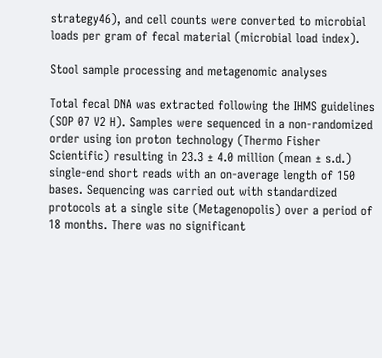strategy46), and cell counts were converted to microbial loads per gram of fecal material (microbial load index).

Stool sample processing and metagenomic analyses

Total fecal DNA was extracted following the IHMS guidelines (SOP 07 V2 H). Samples were sequenced in a non-randomized order using ion proton technology (Thermo Fisher Scientific) resulting in 23.3 ± 4.0 million (mean ± s.d.) single-end short reads with an on-average length of 150 bases. Sequencing was carried out with standardized protocols at a single site (Metagenopolis) over a period of 18 months. There was no significant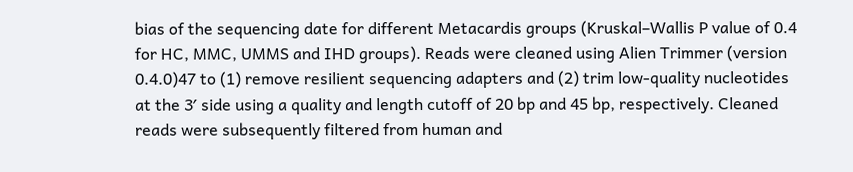bias of the sequencing date for different Metacardis groups (Kruskal–Wallis P value of 0.4 for HC, MMC, UMMS and IHD groups). Reads were cleaned using Alien Trimmer (version 0.4.0)47 to (1) remove resilient sequencing adapters and (2) trim low-quality nucleotides at the 3′ side using a quality and length cutoff of 20 bp and 45 bp, respectively. Cleaned reads were subsequently filtered from human and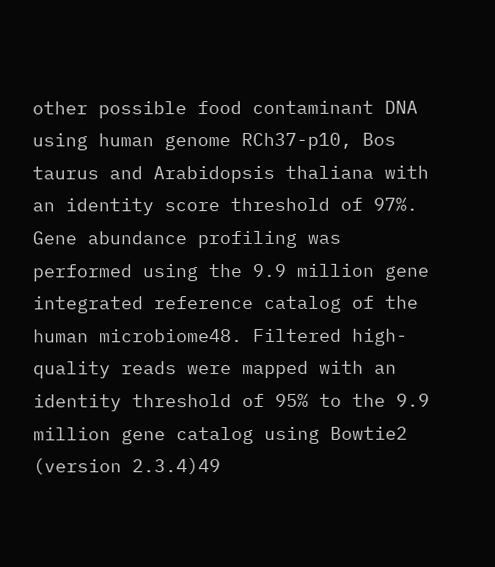other possible food contaminant DNA using human genome RCh37-p10, Bos taurus and Arabidopsis thaliana with an identity score threshold of 97%. Gene abundance profiling was performed using the 9.9 million gene integrated reference catalog of the human microbiome48. Filtered high-quality reads were mapped with an identity threshold of 95% to the 9.9 million gene catalog using Bowtie2 (version 2.3.4)49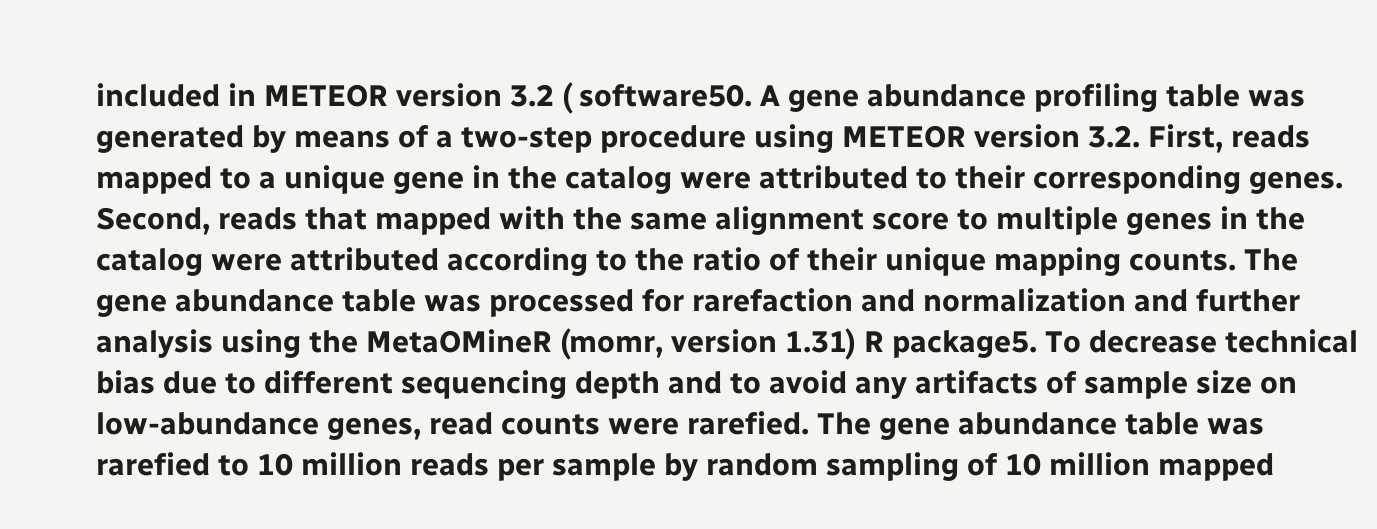included in METEOR version 3.2 ( software50. A gene abundance profiling table was generated by means of a two-step procedure using METEOR version 3.2. First, reads mapped to a unique gene in the catalog were attributed to their corresponding genes. Second, reads that mapped with the same alignment score to multiple genes in the catalog were attributed according to the ratio of their unique mapping counts. The gene abundance table was processed for rarefaction and normalization and further analysis using the MetaOMineR (momr, version 1.31) R package5. To decrease technical bias due to different sequencing depth and to avoid any artifacts of sample size on low-abundance genes, read counts were rarefied. The gene abundance table was rarefied to 10 million reads per sample by random sampling of 10 million mapped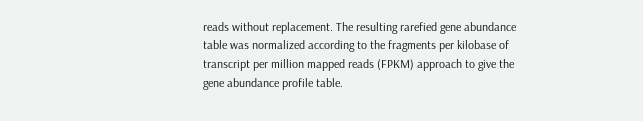reads without replacement. The resulting rarefied gene abundance table was normalized according to the fragments per kilobase of transcript per million mapped reads (FPKM) approach to give the gene abundance profile table.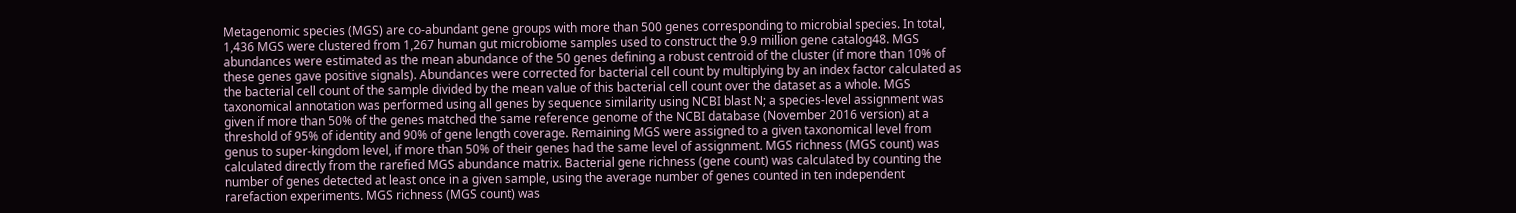Metagenomic species (MGS) are co-abundant gene groups with more than 500 genes corresponding to microbial species. In total, 1,436 MGS were clustered from 1,267 human gut microbiome samples used to construct the 9.9 million gene catalog48. MGS abundances were estimated as the mean abundance of the 50 genes defining a robust centroid of the cluster (if more than 10% of these genes gave positive signals). Abundances were corrected for bacterial cell count by multiplying by an index factor calculated as the bacterial cell count of the sample divided by the mean value of this bacterial cell count over the dataset as a whole. MGS taxonomical annotation was performed using all genes by sequence similarity using NCBI blast N; a species-level assignment was given if more than 50% of the genes matched the same reference genome of the NCBI database (November 2016 version) at a threshold of 95% of identity and 90% of gene length coverage. Remaining MGS were assigned to a given taxonomical level from genus to super-kingdom level, if more than 50% of their genes had the same level of assignment. MGS richness (MGS count) was calculated directly from the rarefied MGS abundance matrix. Bacterial gene richness (gene count) was calculated by counting the number of genes detected at least once in a given sample, using the average number of genes counted in ten independent rarefaction experiments. MGS richness (MGS count) was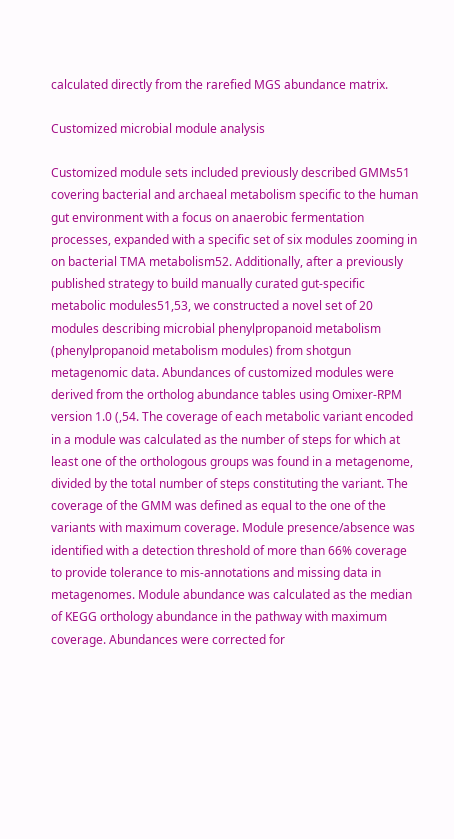calculated directly from the rarefied MGS abundance matrix.

Customized microbial module analysis

Customized module sets included previously described GMMs51 covering bacterial and archaeal metabolism specific to the human gut environment with a focus on anaerobic fermentation processes, expanded with a specific set of six modules zooming in on bacterial TMA metabolism52. Additionally, after a previously published strategy to build manually curated gut-specific metabolic modules51,53, we constructed a novel set of 20 modules describing microbial phenylpropanoid metabolism (phenylpropanoid metabolism modules) from shotgun metagenomic data. Abundances of customized modules were derived from the ortholog abundance tables using Omixer-RPM version 1.0 (,54. The coverage of each metabolic variant encoded in a module was calculated as the number of steps for which at least one of the orthologous groups was found in a metagenome, divided by the total number of steps constituting the variant. The coverage of the GMM was defined as equal to the one of the variants with maximum coverage. Module presence/absence was identified with a detection threshold of more than 66% coverage to provide tolerance to mis-annotations and missing data in metagenomes. Module abundance was calculated as the median of KEGG orthology abundance in the pathway with maximum coverage. Abundances were corrected for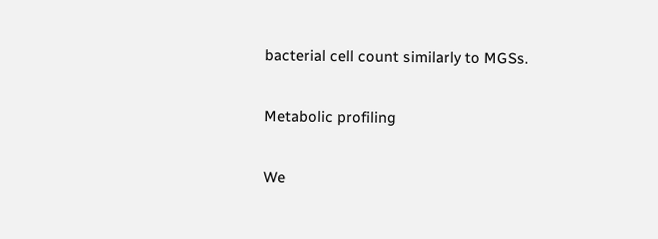bacterial cell count similarly to MGSs.

Metabolic profiling

We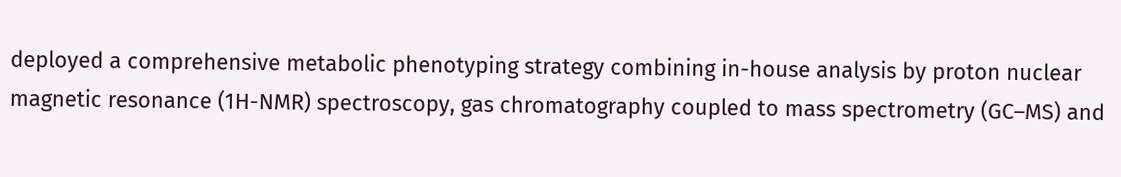deployed a comprehensive metabolic phenotyping strategy combining in-house analysis by proton nuclear magnetic resonance (1H-NMR) spectroscopy, gas chromatography coupled to mass spectrometry (GC–MS) and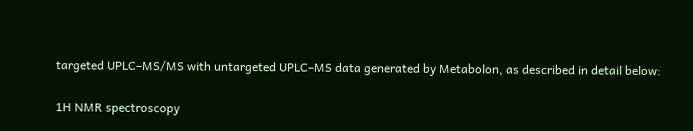targeted UPLC–MS/MS with untargeted UPLC–MS data generated by Metabolon, as described in detail below:

1H NMR spectroscopy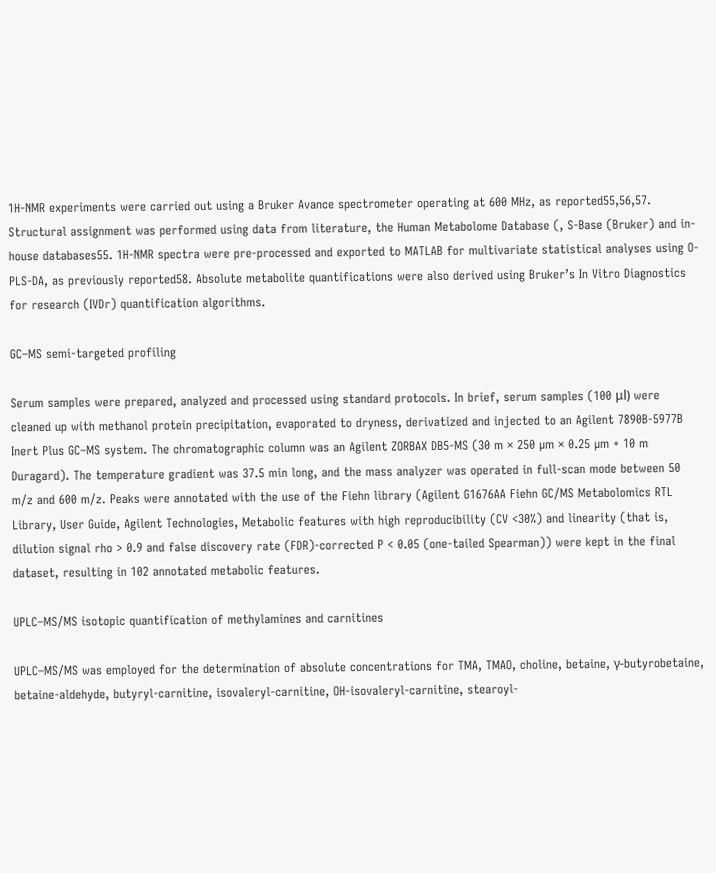1H-NMR experiments were carried out using a Bruker Avance spectrometer operating at 600 MHz, as reported55,56,57. Structural assignment was performed using data from literature, the Human Metabolome Database (, S-Base (Bruker) and in-house databases55. 1H-NMR spectra were pre-processed and exported to MATLAB for multivariate statistical analyses using O-PLS-DA, as previously reported58. Absolute metabolite quantifications were also derived using Bruker’s In Vitro Diagnostics for research (IVDr) quantification algorithms.

GC–MS semi-targeted profiling

Serum samples were prepared, analyzed and processed using standard protocols. In brief, serum samples (100 μl) were cleaned up with methanol protein precipitation, evaporated to dryness, derivatized and injected to an Agilent 7890B-5977B Inert Plus GC–MS system. The chromatographic column was an Agilent ZORBAX DB5-MS (30 m × 250 µm × 0.25 µm + 10 m Duragard). The temperature gradient was 37.5 min long, and the mass analyzer was operated in full-scan mode between 50 m/z and 600 m/z. Peaks were annotated with the use of the Fiehn library (Agilent G1676AA Fiehn GC/MS Metabolomics RTL Library, User Guide, Agilent Technologies, Metabolic features with high reproducibility (CV <30%) and linearity (that is, dilution signal rho > 0.9 and false discovery rate (FDR)-corrected P < 0.05 (one-tailed Spearman)) were kept in the final dataset, resulting in 102 annotated metabolic features.

UPLC–MS/MS isotopic quantification of methylamines and carnitines

UPLC–MS/MS was employed for the determination of absolute concentrations for TMA, TMAO, choline, betaine, γ-butyrobetaine, betaine-aldehyde, butyryl-carnitine, isovaleryl-carnitine, OH-isovaleryl-carnitine, stearoyl-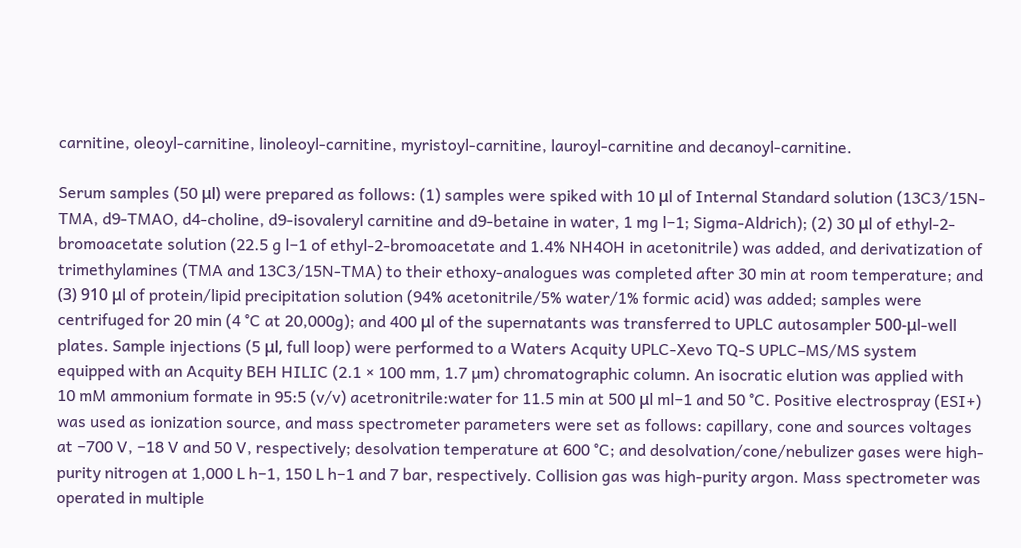carnitine, oleoyl-carnitine, linoleoyl-carnitine, myristoyl-carnitine, lauroyl-carnitine and decanoyl-carnitine.

Serum samples (50 μl) were prepared as follows: (1) samples were spiked with 10 μl of Internal Standard solution (13C3/15N-TMA, d9-TMAO, d4-choline, d9-isovaleryl carnitine and d9-betaine in water, 1 mg l−1; Sigma-Aldrich); (2) 30 μl of ethyl-2-bromoacetate solution (22.5 g l−1 of ethyl-2-bromoacetate and 1.4% NH4OH in acetonitrile) was added, and derivatization of trimethylamines (TMA and 13C3/15N-TMA) to their ethoxy-analogues was completed after 30 min at room temperature; and (3) 910 μl of protein/lipid precipitation solution (94% acetonitrile/5% water/1% formic acid) was added; samples were centrifuged for 20 min (4 °C at 20,000g); and 400 μl of the supernatants was transferred to UPLC autosampler 500-μl-well plates. Sample injections (5 μl, full loop) were performed to a Waters Acquity UPLC-Xevo TQ-S UPLC–MS/MS system equipped with an Acquity BEH HILIC (2.1 × 100 mm, 1.7 µm) chromatographic column. An isocratic elution was applied with 10 mM ammonium formate in 95:5 (v/v) acetronitrile:water for 11.5 min at 500 μl ml−1 and 50 °C. Positive electrospray (ESI+) was used as ionization source, and mass spectrometer parameters were set as follows: capillary, cone and sources voltages at −700 V, −18 V and 50 V, respectively; desolvation temperature at 600 °C; and desolvation/cone/nebulizer gases were high-purity nitrogen at 1,000 L h−1, 150 L h−1 and 7 bar, respectively. Collision gas was high-purity argon. Mass spectrometer was operated in multiple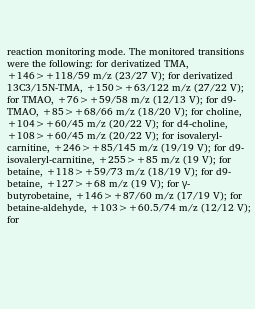reaction monitoring mode. The monitored transitions were the following: for derivatized TMA, +146>+118/59 m/z (23/27 V); for derivatized 13C3/15N-TMA, +150>+63/122 m/z (27/22 V); for TMAO, +76>+59/58 m/z (12/13 V); for d9-TMAO, +85>+68/66 m/z (18/20 V); for choline, +104>+60/45 m/z (20/22 V); for d4-choline, +108>+60/45 m/z (20/22 V); for isovaleryl-carnitine, +246>+85/145 m/z (19/19 V); for d9-isovaleryl-carnitine, +255>+85 m/z (19 V); for betaine, +118>+59/73 m/z (18/19 V); for d9-betaine, +127>+68 m/z (19 V); for γ-butyrobetaine, +146>+87/60 m/z (17/19 V); for betaine-aldehyde, +103>+60.5/74 m/z (12/12 V); for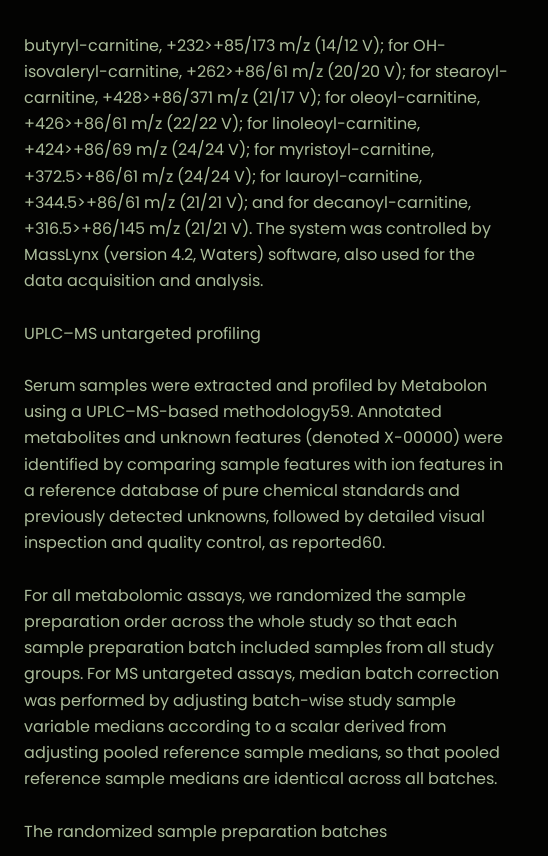butyryl-carnitine, +232>+85/173 m/z (14/12 V); for OH-isovaleryl-carnitine, +262>+86/61 m/z (20/20 V); for stearoyl-carnitine, +428>+86/371 m/z (21/17 V); for oleoyl-carnitine, +426>+86/61 m/z (22/22 V); for linoleoyl-carnitine, +424>+86/69 m/z (24/24 V); for myristoyl-carnitine, +372.5>+86/61 m/z (24/24 V); for lauroyl-carnitine, +344.5>+86/61 m/z (21/21 V); and for decanoyl-carnitine, +316.5>+86/145 m/z (21/21 V). The system was controlled by MassLynx (version 4.2, Waters) software, also used for the data acquisition and analysis.

UPLC–MS untargeted profiling

Serum samples were extracted and profiled by Metabolon using a UPLC–MS-based methodology59. Annotated metabolites and unknown features (denoted X-00000) were identified by comparing sample features with ion features in a reference database of pure chemical standards and previously detected unknowns, followed by detailed visual inspection and quality control, as reported60.

For all metabolomic assays, we randomized the sample preparation order across the whole study so that each sample preparation batch included samples from all study groups. For MS untargeted assays, median batch correction was performed by adjusting batch-wise study sample variable medians according to a scalar derived from adjusting pooled reference sample medians, so that pooled reference sample medians are identical across all batches.

The randomized sample preparation batches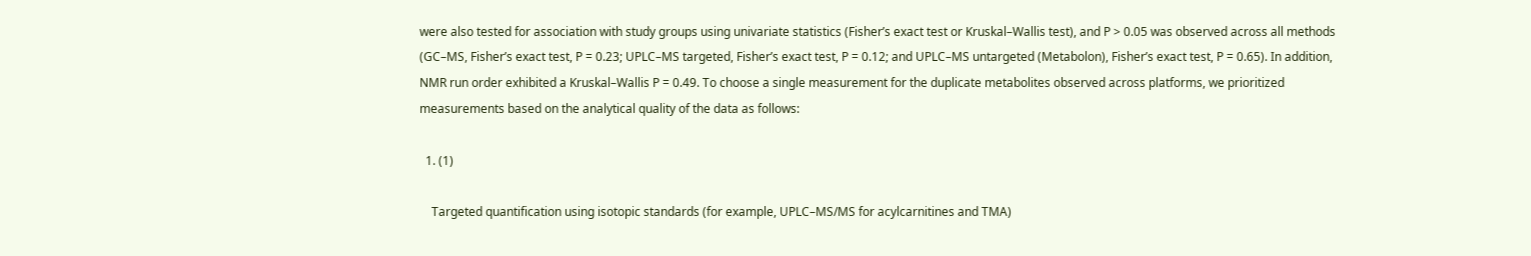were also tested for association with study groups using univariate statistics (Fisher’s exact test or Kruskal–Wallis test), and P > 0.05 was observed across all methods (GC–MS, Fisher’s exact test, P = 0.23; UPLC–MS targeted, Fisher’s exact test, P = 0.12; and UPLC–MS untargeted (Metabolon), Fisher’s exact test, P = 0.65). In addition, NMR run order exhibited a Kruskal–Wallis P = 0.49. To choose a single measurement for the duplicate metabolites observed across platforms, we prioritized measurements based on the analytical quality of the data as follows:

  1. (1)

    Targeted quantification using isotopic standards (for example, UPLC–MS/MS for acylcarnitines and TMA)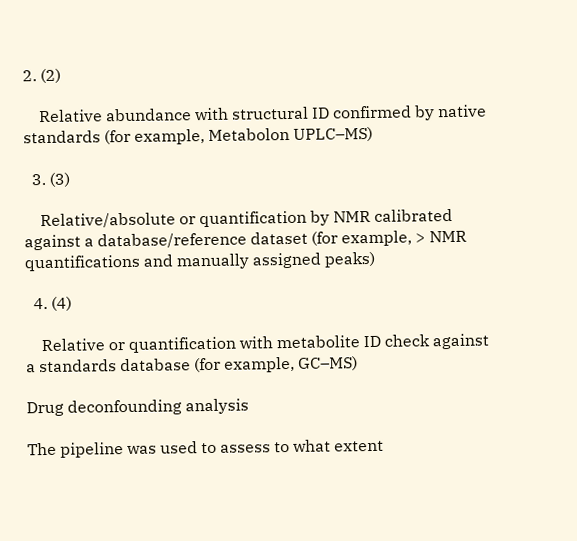2. (2)

    Relative abundance with structural ID confirmed by native standards (for example, Metabolon UPLC–MS)

  3. (3)

    Relative/absolute or quantification by NMR calibrated against a database/reference dataset (for example, > NMR quantifications and manually assigned peaks)

  4. (4)

    Relative or quantification with metabolite ID check against a standards database (for example, GC–MS)

Drug deconfounding analysis

The pipeline was used to assess to what extent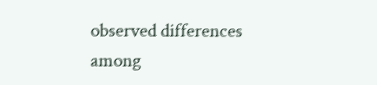observed differences among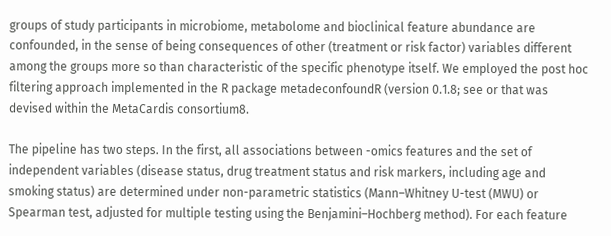groups of study participants in microbiome, metabolome and bioclinical feature abundance are confounded, in the sense of being consequences of other (treatment or risk factor) variables different among the groups more so than characteristic of the specific phenotype itself. We employed the post hoc filtering approach implemented in the R package metadeconfoundR (version 0.1.8; see or that was devised within the MetaCardis consortium8.

The pipeline has two steps. In the first, all associations between -omics features and the set of independent variables (disease status, drug treatment status and risk markers, including age and smoking status) are determined under non-parametric statistics (Mann–Whitney U-test (MWU) or Spearman test, adjusted for multiple testing using the Benjamini–Hochberg method). For each feature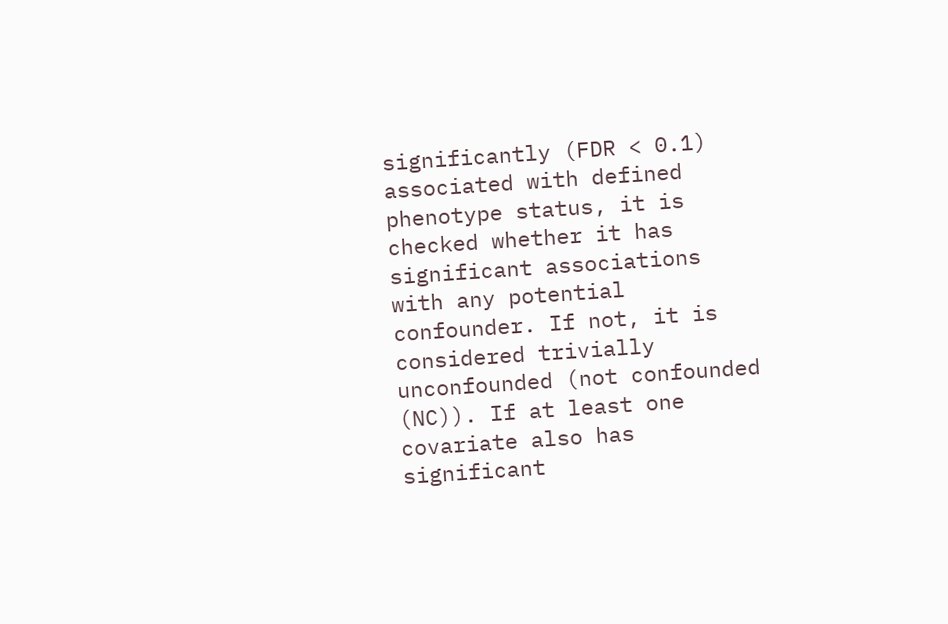significantly (FDR < 0.1) associated with defined phenotype status, it is checked whether it has significant associations with any potential confounder. If not, it is considered trivially unconfounded (not confounded (NC)). If at least one covariate also has significant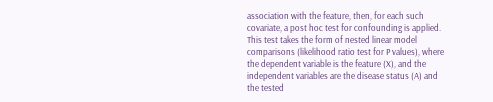association with the feature, then, for each such covariate, a post hoc test for confounding is applied. This test takes the form of nested linear model comparisons (likelihood ratio test for P values), where the dependent variable is the feature (X), and the independent variables are the disease status (A) and the tested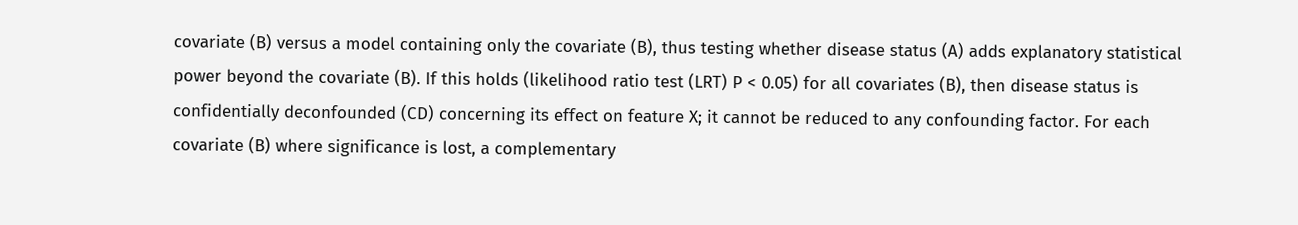covariate (B) versus a model containing only the covariate (B), thus testing whether disease status (A) adds explanatory statistical power beyond the covariate (B). If this holds (likelihood ratio test (LRT) P < 0.05) for all covariates (B), then disease status is confidentially deconfounded (CD) concerning its effect on feature X; it cannot be reduced to any confounding factor. For each covariate (B) where significance is lost, a complementary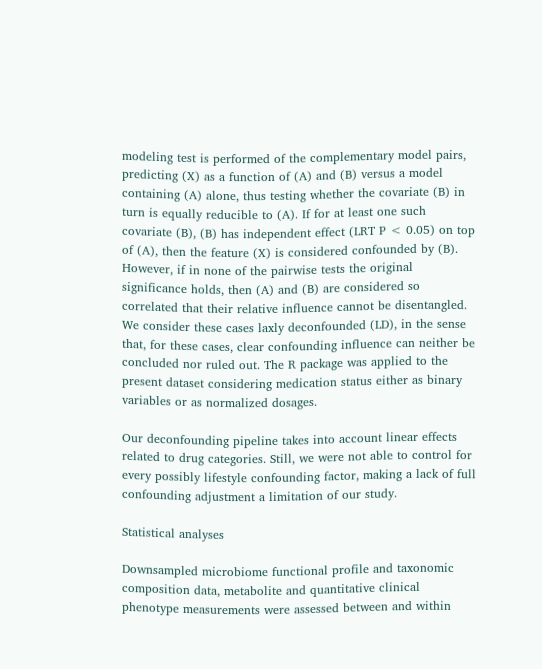modeling test is performed of the complementary model pairs, predicting (X) as a function of (A) and (B) versus a model containing (A) alone, thus testing whether the covariate (B) in turn is equally reducible to (A). If for at least one such covariate (B), (B) has independent effect (LRT P < 0.05) on top of (A), then the feature (X) is considered confounded by (B). However, if in none of the pairwise tests the original significance holds, then (A) and (B) are considered so correlated that their relative influence cannot be disentangled. We consider these cases laxly deconfounded (LD), in the sense that, for these cases, clear confounding influence can neither be concluded nor ruled out. The R package was applied to the present dataset considering medication status either as binary variables or as normalized dosages.

Our deconfounding pipeline takes into account linear effects related to drug categories. Still, we were not able to control for every possibly lifestyle confounding factor, making a lack of full confounding adjustment a limitation of our study.

Statistical analyses

Downsampled microbiome functional profile and taxonomic composition data, metabolite and quantitative clinical phenotype measurements were assessed between and within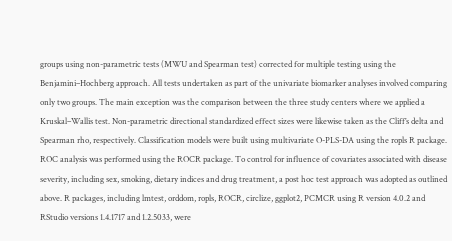groups using non-parametric tests (MWU and Spearman test) corrected for multiple testing using the Benjamini–Hochberg approach. All tests undertaken as part of the univariate biomarker analyses involved comparing only two groups. The main exception was the comparison between the three study centers where we applied a Kruskal–Wallis test. Non-parametric directional standardized effect sizes were likewise taken as the Cliff’s delta and Spearman rho, respectively. Classification models were built using multivariate O-PLS-DA using the ropls R package. ROC analysis was performed using the ROCR package. To control for influence of covariates associated with disease severity, including sex, smoking, dietary indices and drug treatment, a post hoc test approach was adopted as outlined above. R packages, including lmtest, orddom, ropls, ROCR, circlize, ggplot2, PCMCR using R version 4.0.2 and RStudio versions 1.4.1717 and 1.2.5033, were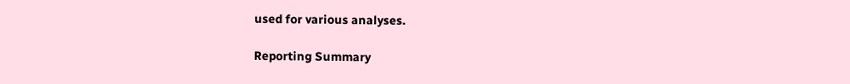used for various analyses.

Reporting Summary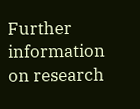Further information on research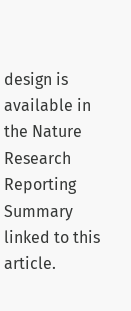design is available in the Nature Research Reporting Summary linked to this article.